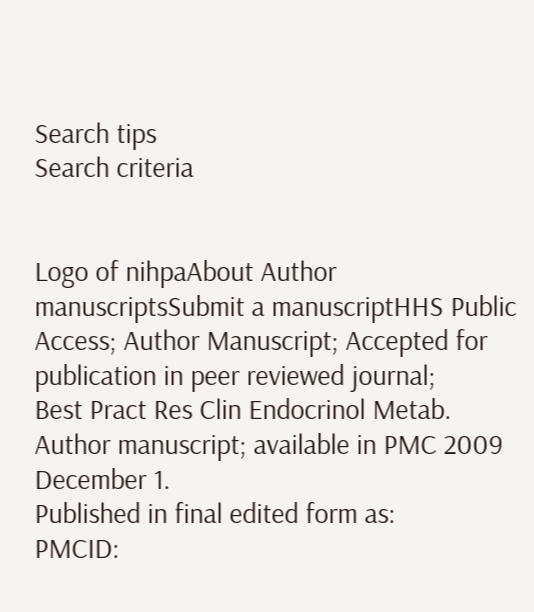Search tips
Search criteria


Logo of nihpaAbout Author manuscriptsSubmit a manuscriptHHS Public Access; Author Manuscript; Accepted for publication in peer reviewed journal;
Best Pract Res Clin Endocrinol Metab. Author manuscript; available in PMC 2009 December 1.
Published in final edited form as:
PMCID: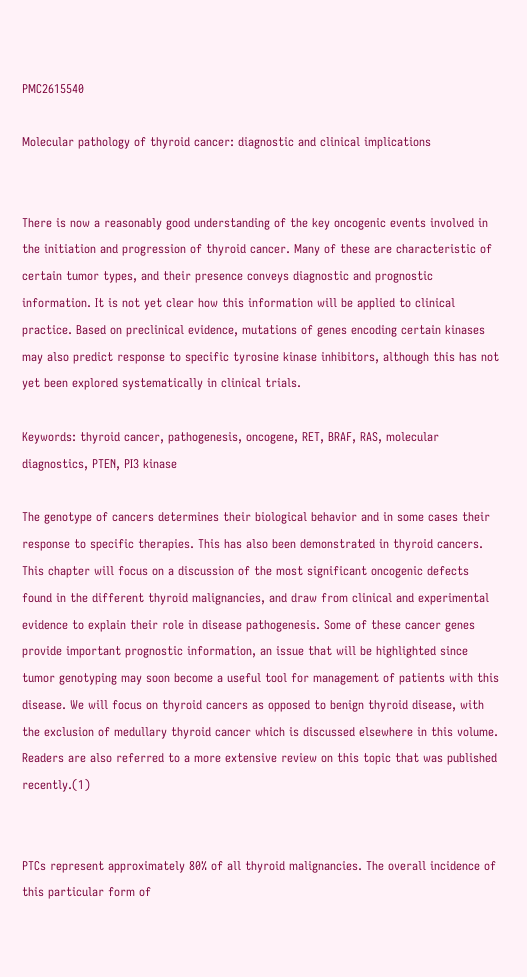PMC2615540

Molecular pathology of thyroid cancer: diagnostic and clinical implications


There is now a reasonably good understanding of the key oncogenic events involved in the initiation and progression of thyroid cancer. Many of these are characteristic of certain tumor types, and their presence conveys diagnostic and prognostic information. It is not yet clear how this information will be applied to clinical practice. Based on preclinical evidence, mutations of genes encoding certain kinases may also predict response to specific tyrosine kinase inhibitors, although this has not yet been explored systematically in clinical trials.

Keywords: thyroid cancer, pathogenesis, oncogene, RET, BRAF, RAS, molecular diagnostics, PTEN, PI3 kinase

The genotype of cancers determines their biological behavior and in some cases their response to specific therapies. This has also been demonstrated in thyroid cancers. This chapter will focus on a discussion of the most significant oncogenic defects found in the different thyroid malignancies, and draw from clinical and experimental evidence to explain their role in disease pathogenesis. Some of these cancer genes provide important prognostic information, an issue that will be highlighted since tumor genotyping may soon become a useful tool for management of patients with this disease. We will focus on thyroid cancers as opposed to benign thyroid disease, with the exclusion of medullary thyroid cancer which is discussed elsewhere in this volume. Readers are also referred to a more extensive review on this topic that was published recently.(1)


PTCs represent approximately 80% of all thyroid malignancies. The overall incidence of this particular form of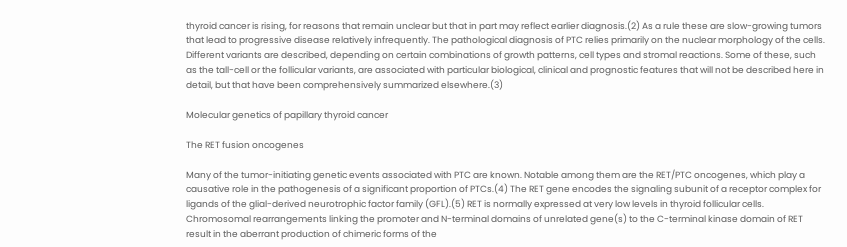thyroid cancer is rising, for reasons that remain unclear but that in part may reflect earlier diagnosis.(2) As a rule these are slow-growing tumors that lead to progressive disease relatively infrequently. The pathological diagnosis of PTC relies primarily on the nuclear morphology of the cells. Different variants are described, depending on certain combinations of growth patterns, cell types and stromal reactions. Some of these, such as the tall-cell or the follicular variants, are associated with particular biological, clinical and prognostic features that will not be described here in detail, but that have been comprehensively summarized elsewhere.(3)

Molecular genetics of papillary thyroid cancer

The RET fusion oncogenes

Many of the tumor-initiating genetic events associated with PTC are known. Notable among them are the RET/PTC oncogenes, which play a causative role in the pathogenesis of a significant proportion of PTCs.(4) The RET gene encodes the signaling subunit of a receptor complex for ligands of the glial-derived neurotrophic factor family (GFL).(5) RET is normally expressed at very low levels in thyroid follicular cells. Chromosomal rearrangements linking the promoter and N-terminal domains of unrelated gene(s) to the C-terminal kinase domain of RET result in the aberrant production of chimeric forms of the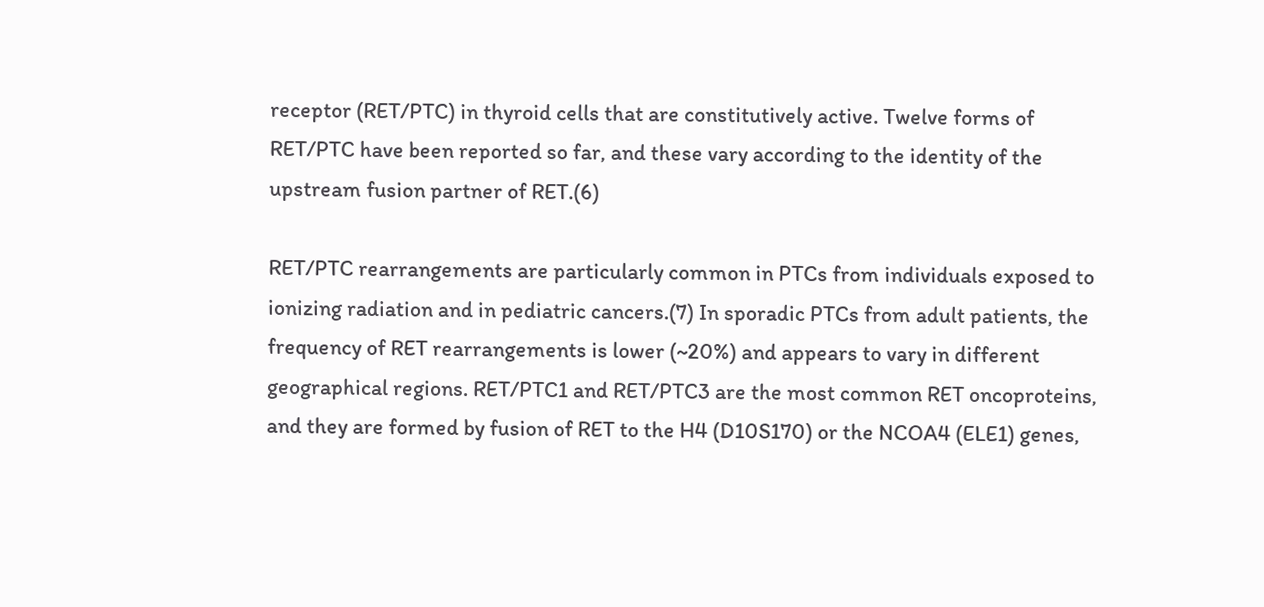receptor (RET/PTC) in thyroid cells that are constitutively active. Twelve forms of RET/PTC have been reported so far, and these vary according to the identity of the upstream fusion partner of RET.(6)

RET/PTC rearrangements are particularly common in PTCs from individuals exposed to ionizing radiation and in pediatric cancers.(7) In sporadic PTCs from adult patients, the frequency of RET rearrangements is lower (~20%) and appears to vary in different geographical regions. RET/PTC1 and RET/PTC3 are the most common RET oncoproteins, and they are formed by fusion of RET to the H4 (D10S170) or the NCOA4 (ELE1) genes,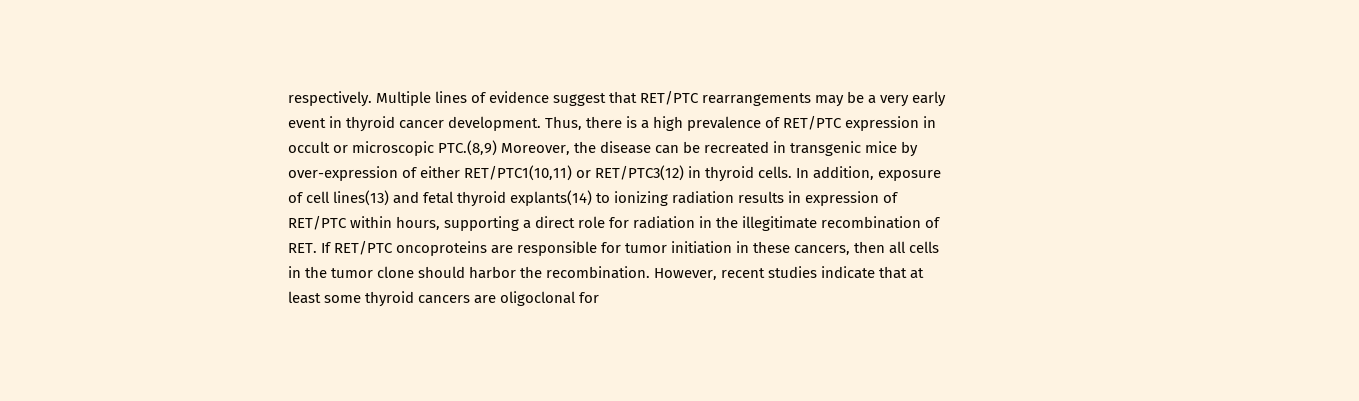respectively. Multiple lines of evidence suggest that RET/PTC rearrangements may be a very early event in thyroid cancer development. Thus, there is a high prevalence of RET/PTC expression in occult or microscopic PTC.(8,9) Moreover, the disease can be recreated in transgenic mice by over-expression of either RET/PTC1(10,11) or RET/PTC3(12) in thyroid cells. In addition, exposure of cell lines(13) and fetal thyroid explants(14) to ionizing radiation results in expression of RET/PTC within hours, supporting a direct role for radiation in the illegitimate recombination of RET. If RET/PTC oncoproteins are responsible for tumor initiation in these cancers, then all cells in the tumor clone should harbor the recombination. However, recent studies indicate that at least some thyroid cancers are oligoclonal for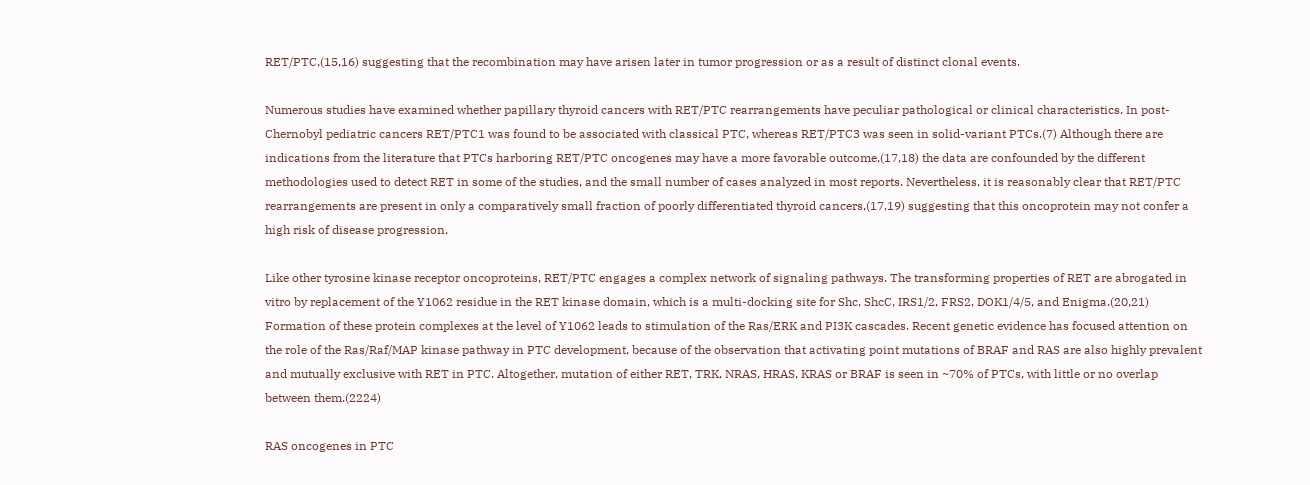RET/PTC,(15,16) suggesting that the recombination may have arisen later in tumor progression or as a result of distinct clonal events.

Numerous studies have examined whether papillary thyroid cancers with RET/PTC rearrangements have peculiar pathological or clinical characteristics. In post-Chernobyl pediatric cancers RET/PTC1 was found to be associated with classical PTC, whereas RET/PTC3 was seen in solid-variant PTCs.(7) Although there are indications from the literature that PTCs harboring RET/PTC oncogenes may have a more favorable outcome,(17,18) the data are confounded by the different methodologies used to detect RET in some of the studies, and the small number of cases analyzed in most reports. Nevertheless, it is reasonably clear that RET/PTC rearrangements are present in only a comparatively small fraction of poorly differentiated thyroid cancers,(17,19) suggesting that this oncoprotein may not confer a high risk of disease progression.

Like other tyrosine kinase receptor oncoproteins, RET/PTC engages a complex network of signaling pathways. The transforming properties of RET are abrogated in vitro by replacement of the Y1062 residue in the RET kinase domain, which is a multi-docking site for Shc, ShcC, IRS1/2, FRS2, DOK1/4/5, and Enigma.(20,21) Formation of these protein complexes at the level of Y1062 leads to stimulation of the Ras/ERK and PI3K cascades. Recent genetic evidence has focused attention on the role of the Ras/Raf/MAP kinase pathway in PTC development, because of the observation that activating point mutations of BRAF and RAS are also highly prevalent and mutually exclusive with RET in PTC. Altogether, mutation of either RET, TRK, NRAS, HRAS, KRAS or BRAF is seen in ~70% of PTCs, with little or no overlap between them.(2224)

RAS oncogenes in PTC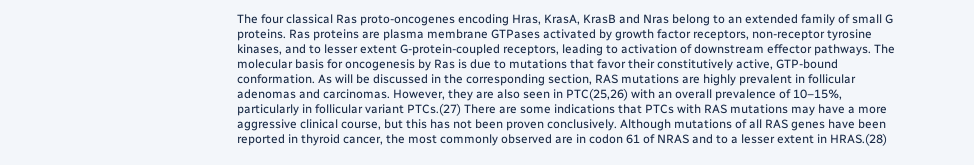The four classical Ras proto-oncogenes encoding Hras, KrasA, KrasB and Nras belong to an extended family of small G proteins. Ras proteins are plasma membrane GTPases activated by growth factor receptors, non-receptor tyrosine kinases, and to lesser extent G-protein-coupled receptors, leading to activation of downstream effector pathways. The molecular basis for oncogenesis by Ras is due to mutations that favor their constitutively active, GTP-bound conformation. As will be discussed in the corresponding section, RAS mutations are highly prevalent in follicular adenomas and carcinomas. However, they are also seen in PTC(25,26) with an overall prevalence of 10–15%, particularly in follicular variant PTCs.(27) There are some indications that PTCs with RAS mutations may have a more aggressive clinical course, but this has not been proven conclusively. Although mutations of all RAS genes have been reported in thyroid cancer, the most commonly observed are in codon 61 of NRAS and to a lesser extent in HRAS.(28)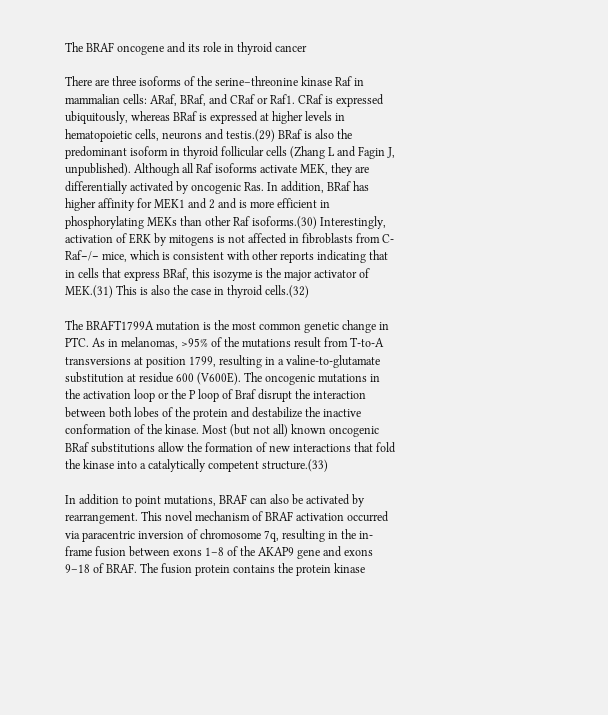The BRAF oncogene and its role in thyroid cancer

There are three isoforms of the serine–threonine kinase Raf in mammalian cells: ARaf, BRaf, and CRaf or Raf1. CRaf is expressed ubiquitously, whereas BRaf is expressed at higher levels in hematopoietic cells, neurons and testis.(29) BRaf is also the predominant isoform in thyroid follicular cells (Zhang L and Fagin J, unpublished). Although all Raf isoforms activate MEK, they are differentially activated by oncogenic Ras. In addition, BRaf has higher affinity for MEK1 and 2 and is more efficient in phosphorylating MEKs than other Raf isoforms.(30) Interestingly, activation of ERK by mitogens is not affected in fibroblasts from C-Raf−/− mice, which is consistent with other reports indicating that in cells that express BRaf, this isozyme is the major activator of MEK.(31) This is also the case in thyroid cells.(32)

The BRAFT1799A mutation is the most common genetic change in PTC. As in melanomas, >95% of the mutations result from T-to-A transversions at position 1799, resulting in a valine-to-glutamate substitution at residue 600 (V600E). The oncogenic mutations in the activation loop or the P loop of Braf disrupt the interaction between both lobes of the protein and destabilize the inactive conformation of the kinase. Most (but not all) known oncogenic BRaf substitutions allow the formation of new interactions that fold the kinase into a catalytically competent structure.(33)

In addition to point mutations, BRAF can also be activated by rearrangement. This novel mechanism of BRAF activation occurred via paracentric inversion of chromosome 7q, resulting in the in-frame fusion between exons 1–8 of the AKAP9 gene and exons 9–18 of BRAF. The fusion protein contains the protein kinase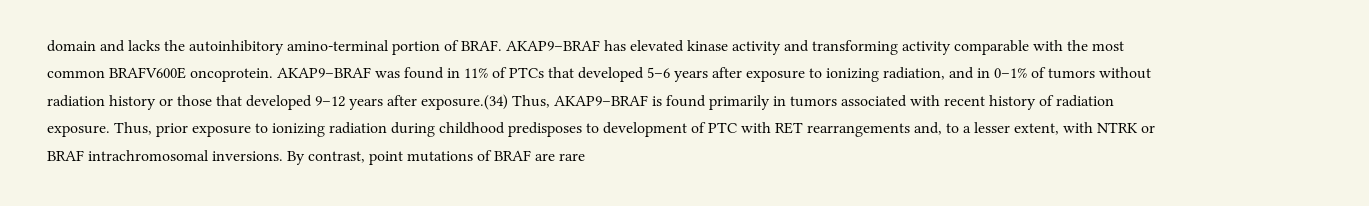domain and lacks the autoinhibitory amino-terminal portion of BRAF. AKAP9–BRAF has elevated kinase activity and transforming activity comparable with the most common BRAFV600E oncoprotein. AKAP9–BRAF was found in 11% of PTCs that developed 5–6 years after exposure to ionizing radiation, and in 0–1% of tumors without radiation history or those that developed 9–12 years after exposure.(34) Thus, AKAP9–BRAF is found primarily in tumors associated with recent history of radiation exposure. Thus, prior exposure to ionizing radiation during childhood predisposes to development of PTC with RET rearrangements and, to a lesser extent, with NTRK or BRAF intrachromosomal inversions. By contrast, point mutations of BRAF are rare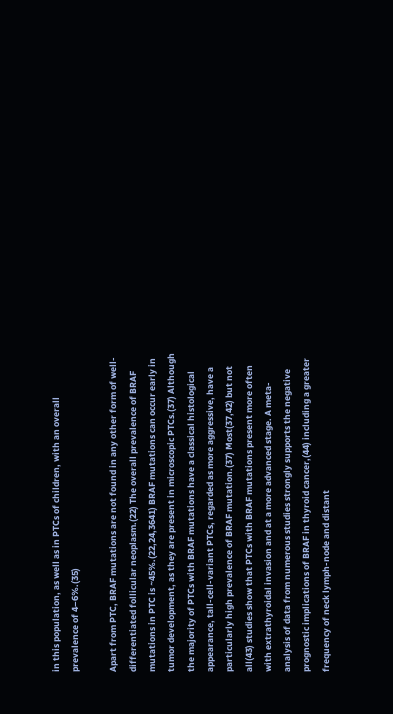in this population, as well as in PTCs of children, with an overall prevalence of 4–6%.(35)

Apart from PTC, BRAF mutations are not found in any other form of well-differentiated follicular neoplasm.(22) The overall prevalence of BRAF mutations in PTC is ~45%.(22,24,3641) BRAF mutations can occur early in tumor development, as they are present in microscopic PTCs.(37) Although the majority of PTCs with BRAF mutations have a classical histological appearance, tall-cell-variant PTCs, regarded as more aggressive, have a particularly high prevalence of BRAF mutation.(37) Most(37,42) but not all(43) studies show that PTCs with BRAF mutations present more often with extrathyroidal invasion and at a more advanced stage. A meta-analysis of data from numerous studies strongly supports the negative prognostic implications of BRAF in thyroid cancer,(44) including a greater frequency of neck lymph-node and distant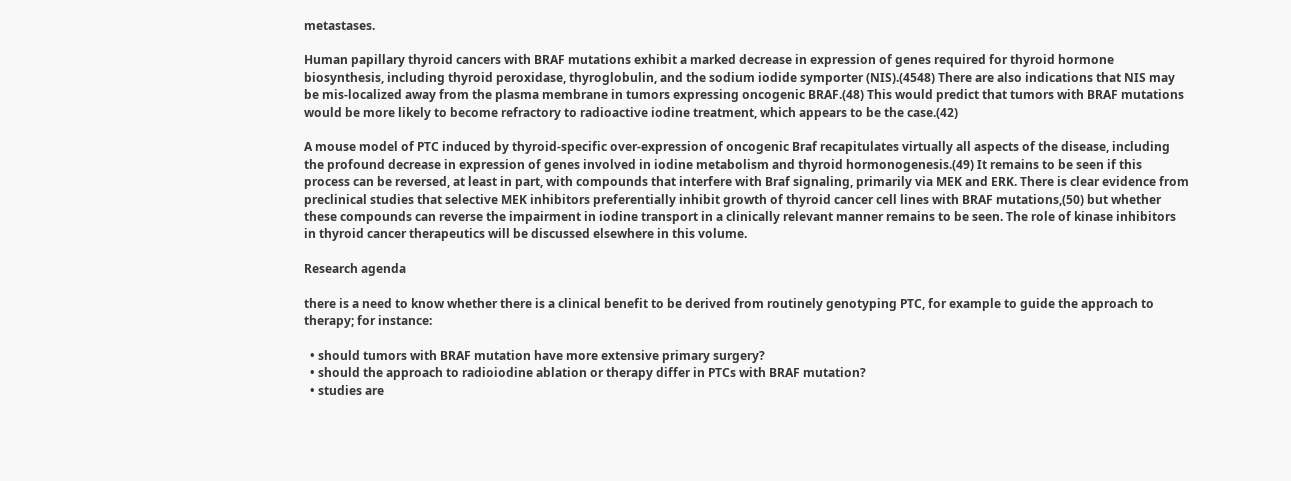metastases.

Human papillary thyroid cancers with BRAF mutations exhibit a marked decrease in expression of genes required for thyroid hormone biosynthesis, including thyroid peroxidase, thyroglobulin, and the sodium iodide symporter (NIS).(4548) There are also indications that NIS may be mis-localized away from the plasma membrane in tumors expressing oncogenic BRAF.(48) This would predict that tumors with BRAF mutations would be more likely to become refractory to radioactive iodine treatment, which appears to be the case.(42)

A mouse model of PTC induced by thyroid-specific over-expression of oncogenic Braf recapitulates virtually all aspects of the disease, including the profound decrease in expression of genes involved in iodine metabolism and thyroid hormonogenesis.(49) It remains to be seen if this process can be reversed, at least in part, with compounds that interfere with Braf signaling, primarily via MEK and ERK. There is clear evidence from preclinical studies that selective MEK inhibitors preferentially inhibit growth of thyroid cancer cell lines with BRAF mutations,(50) but whether these compounds can reverse the impairment in iodine transport in a clinically relevant manner remains to be seen. The role of kinase inhibitors in thyroid cancer therapeutics will be discussed elsewhere in this volume.

Research agenda

there is a need to know whether there is a clinical benefit to be derived from routinely genotyping PTC, for example to guide the approach to therapy; for instance:

  • should tumors with BRAF mutation have more extensive primary surgery?
  • should the approach to radioiodine ablation or therapy differ in PTCs with BRAF mutation?
  • studies are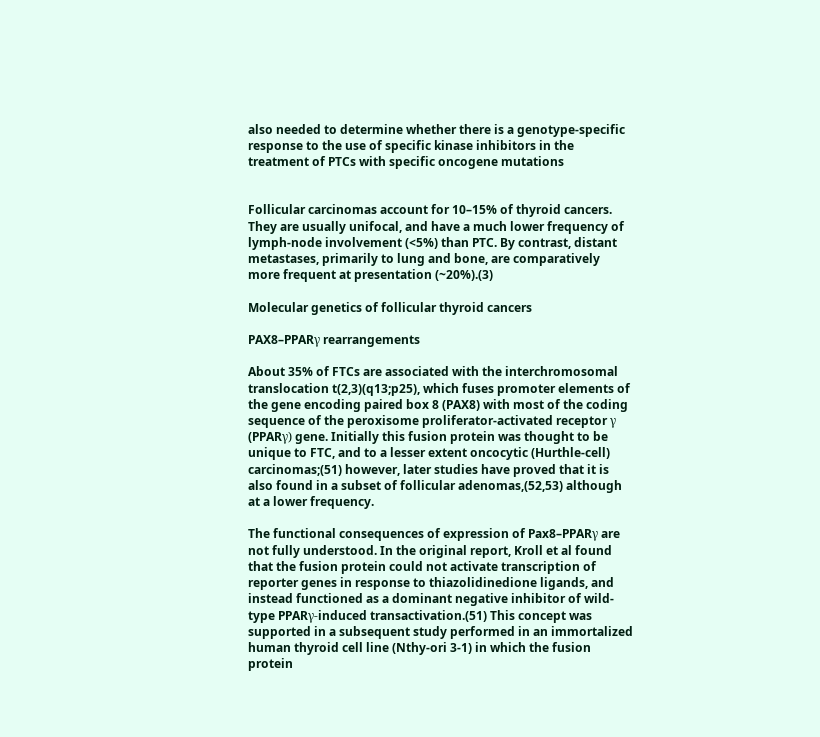also needed to determine whether there is a genotype-specific response to the use of specific kinase inhibitors in the treatment of PTCs with specific oncogene mutations


Follicular carcinomas account for 10–15% of thyroid cancers. They are usually unifocal, and have a much lower frequency of lymph-node involvement (<5%) than PTC. By contrast, distant metastases, primarily to lung and bone, are comparatively more frequent at presentation (~20%).(3)

Molecular genetics of follicular thyroid cancers

PAX8–PPARγ rearrangements

About 35% of FTCs are associated with the interchromosomal translocation t(2,3)(q13;p25), which fuses promoter elements of the gene encoding paired box 8 (PAX8) with most of the coding sequence of the peroxisome proliferator-activated receptor γ (PPARγ) gene. Initially this fusion protein was thought to be unique to FTC, and to a lesser extent oncocytic (Hurthle-cell) carcinomas;(51) however, later studies have proved that it is also found in a subset of follicular adenomas,(52,53) although at a lower frequency.

The functional consequences of expression of Pax8–PPARγ are not fully understood. In the original report, Kroll et al found that the fusion protein could not activate transcription of reporter genes in response to thiazolidinedione ligands, and instead functioned as a dominant negative inhibitor of wild-type PPARγ-induced transactivation.(51) This concept was supported in a subsequent study performed in an immortalized human thyroid cell line (Nthy-ori 3-1) in which the fusion protein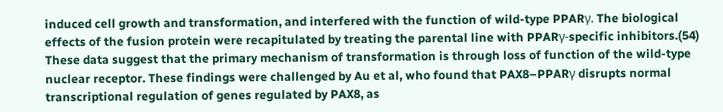induced cell growth and transformation, and interfered with the function of wild-type PPARγ. The biological effects of the fusion protein were recapitulated by treating the parental line with PPARγ-specific inhibitors.(54) These data suggest that the primary mechanism of transformation is through loss of function of the wild-type nuclear receptor. These findings were challenged by Au et al, who found that PAX8–PPARγ disrupts normal transcriptional regulation of genes regulated by PAX8, as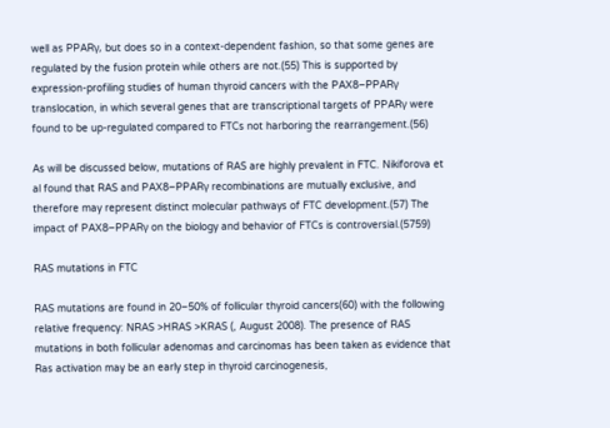well as PPARγ, but does so in a context-dependent fashion, so that some genes are regulated by the fusion protein while others are not.(55) This is supported by expression-profiling studies of human thyroid cancers with the PAX8–PPARγ translocation, in which several genes that are transcriptional targets of PPARγ were found to be up-regulated compared to FTCs not harboring the rearrangement.(56)

As will be discussed below, mutations of RAS are highly prevalent in FTC. Nikiforova et al found that RAS and PAX8–PPARγ recombinations are mutually exclusive, and therefore may represent distinct molecular pathways of FTC development.(57) The impact of PAX8–PPARγ on the biology and behavior of FTCs is controversial.(5759)

RAS mutations in FTC

RAS mutations are found in 20–50% of follicular thyroid cancers(60) with the following relative frequency: NRAS >HRAS >KRAS (, August 2008). The presence of RAS mutations in both follicular adenomas and carcinomas has been taken as evidence that Ras activation may be an early step in thyroid carcinogenesis,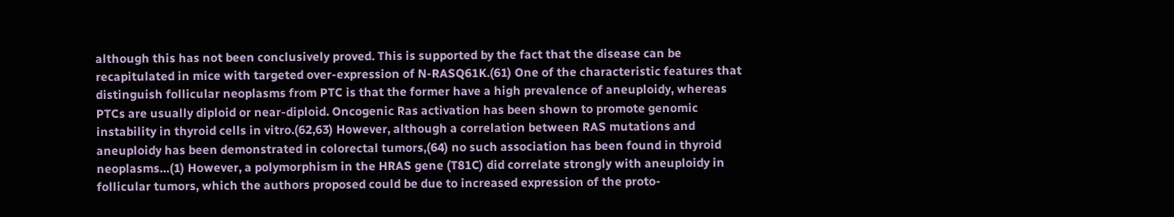although this has not been conclusively proved. This is supported by the fact that the disease can be recapitulated in mice with targeted over-expression of N-RASQ61K.(61) One of the characteristic features that distinguish follicular neoplasms from PTC is that the former have a high prevalence of aneuploidy, whereas PTCs are usually diploid or near-diploid. Oncogenic Ras activation has been shown to promote genomic instability in thyroid cells in vitro.(62,63) However, although a correlation between RAS mutations and aneuploidy has been demonstrated in colorectal tumors,(64) no such association has been found in thyroid neoplasms…(1) However, a polymorphism in the HRAS gene (T81C) did correlate strongly with aneuploidy in follicular tumors, which the authors proposed could be due to increased expression of the proto-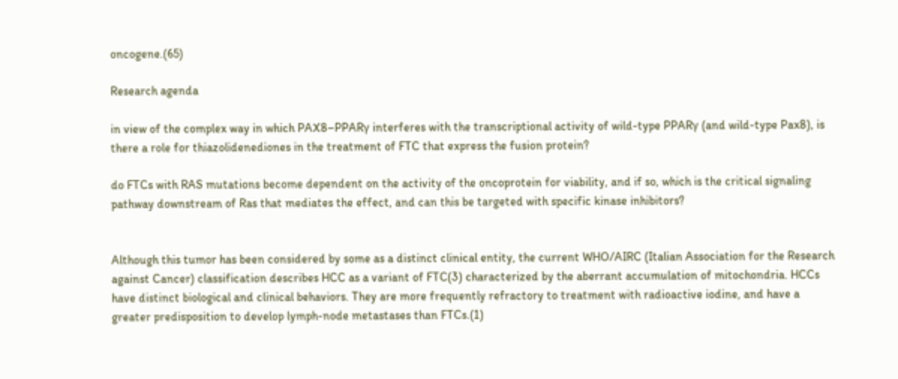oncogene.(65)

Research agenda

in view of the complex way in which PAX8–PPARγ interferes with the transcriptional activity of wild-type PPARγ (and wild-type Pax8), is there a role for thiazolidenediones in the treatment of FTC that express the fusion protein?

do FTCs with RAS mutations become dependent on the activity of the oncoprotein for viability, and if so, which is the critical signaling pathway downstream of Ras that mediates the effect, and can this be targeted with specific kinase inhibitors?


Although this tumor has been considered by some as a distinct clinical entity, the current WHO/AIRC (Italian Association for the Research against Cancer) classification describes HCC as a variant of FTC(3) characterized by the aberrant accumulation of mitochondria. HCCs have distinct biological and clinical behaviors. They are more frequently refractory to treatment with radioactive iodine, and have a greater predisposition to develop lymph-node metastases than FTCs.(1)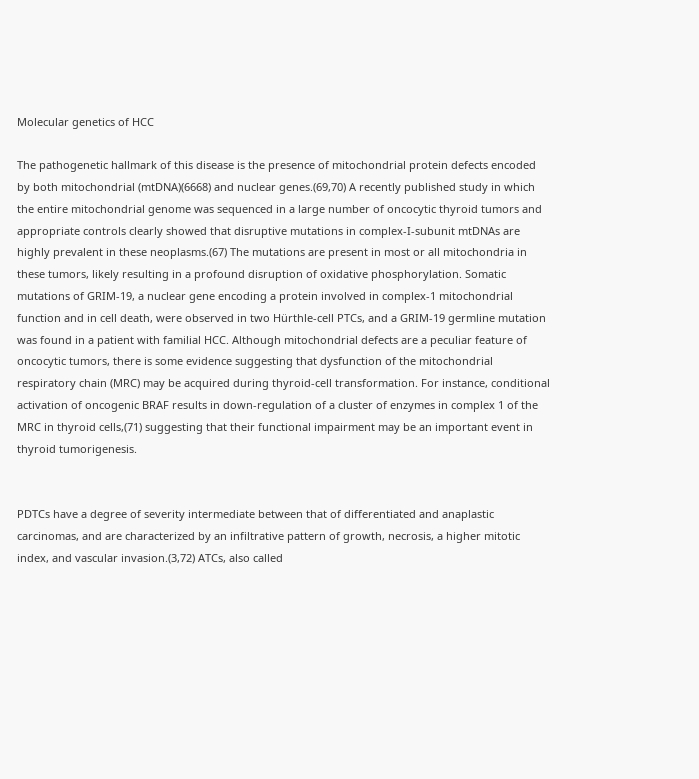Molecular genetics of HCC

The pathogenetic hallmark of this disease is the presence of mitochondrial protein defects encoded by both mitochondrial (mtDNA)(6668) and nuclear genes.(69,70) A recently published study in which the entire mitochondrial genome was sequenced in a large number of oncocytic thyroid tumors and appropriate controls clearly showed that disruptive mutations in complex-I-subunit mtDNAs are highly prevalent in these neoplasms.(67) The mutations are present in most or all mitochondria in these tumors, likely resulting in a profound disruption of oxidative phosphorylation. Somatic mutations of GRIM-19, a nuclear gene encoding a protein involved in complex-1 mitochondrial function and in cell death, were observed in two Hürthle-cell PTCs, and a GRIM-19 germline mutation was found in a patient with familial HCC. Although mitochondrial defects are a peculiar feature of oncocytic tumors, there is some evidence suggesting that dysfunction of the mitochondrial respiratory chain (MRC) may be acquired during thyroid-cell transformation. For instance, conditional activation of oncogenic BRAF results in down-regulation of a cluster of enzymes in complex 1 of the MRC in thyroid cells,(71) suggesting that their functional impairment may be an important event in thyroid tumorigenesis.


PDTCs have a degree of severity intermediate between that of differentiated and anaplastic carcinomas, and are characterized by an infiltrative pattern of growth, necrosis, a higher mitotic index, and vascular invasion.(3,72) ATCs, also called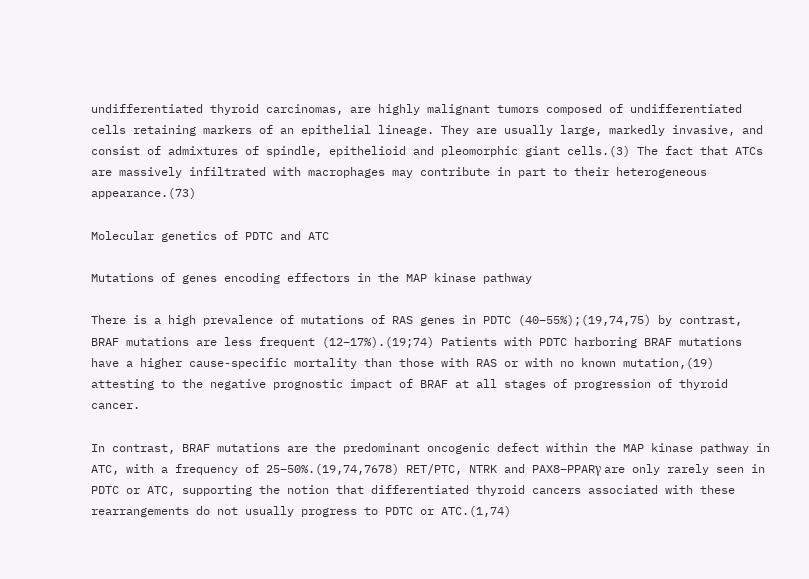undifferentiated thyroid carcinomas, are highly malignant tumors composed of undifferentiated cells retaining markers of an epithelial lineage. They are usually large, markedly invasive, and consist of admixtures of spindle, epithelioid and pleomorphic giant cells.(3) The fact that ATCs are massively infiltrated with macrophages may contribute in part to their heterogeneous appearance.(73)

Molecular genetics of PDTC and ATC

Mutations of genes encoding effectors in the MAP kinase pathway

There is a high prevalence of mutations of RAS genes in PDTC (40–55%);(19,74,75) by contrast, BRAF mutations are less frequent (12–17%).(19;74) Patients with PDTC harboring BRAF mutations have a higher cause-specific mortality than those with RAS or with no known mutation,(19) attesting to the negative prognostic impact of BRAF at all stages of progression of thyroid cancer.

In contrast, BRAF mutations are the predominant oncogenic defect within the MAP kinase pathway in ATC, with a frequency of 25–50%.(19,74,7678) RET/PTC, NTRK and PAX8–PPARγ are only rarely seen in PDTC or ATC, supporting the notion that differentiated thyroid cancers associated with these rearrangements do not usually progress to PDTC or ATC.(1,74)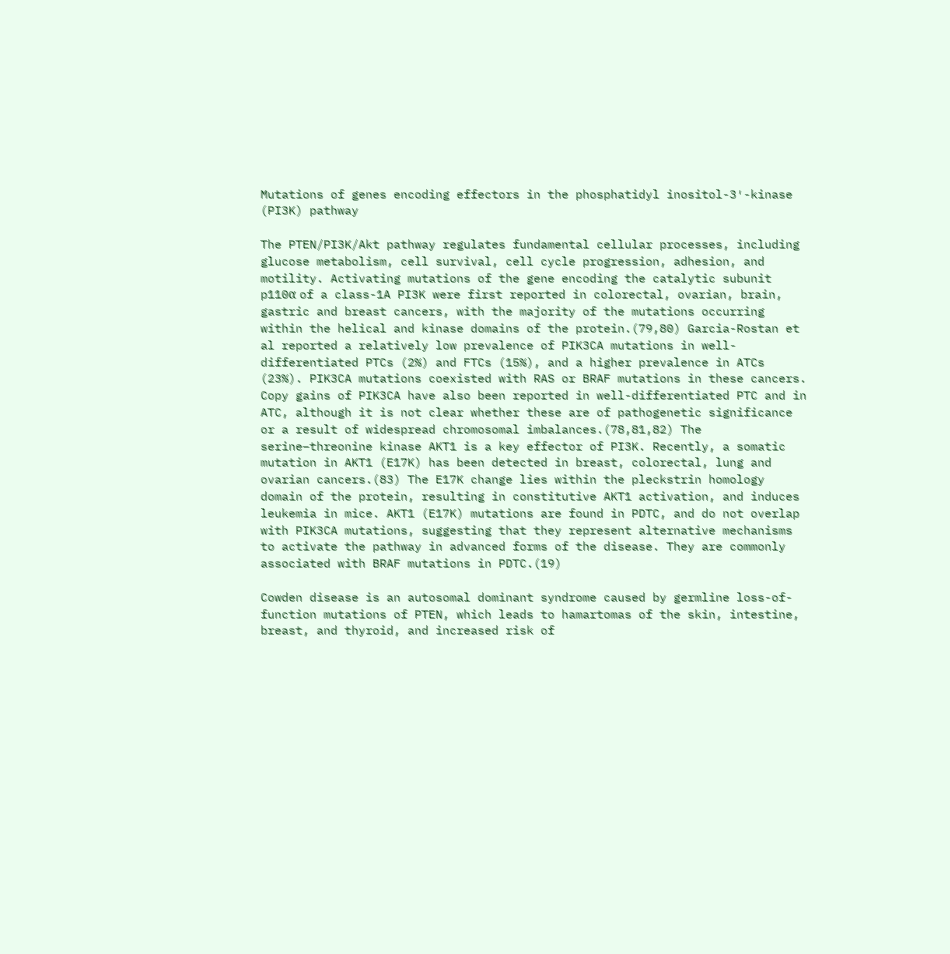Mutations of genes encoding effectors in the phosphatidyl inositol-3′-kinase (PI3K) pathway

The PTEN/PI3K/Akt pathway regulates fundamental cellular processes, including glucose metabolism, cell survival, cell cycle progression, adhesion, and motility. Activating mutations of the gene encoding the catalytic subunit p110α of a class-1A PI3K were first reported in colorectal, ovarian, brain, gastric and breast cancers, with the majority of the mutations occurring within the helical and kinase domains of the protein.(79,80) Garcia-Rostan et al reported a relatively low prevalence of PIK3CA mutations in well-differentiated PTCs (2%) and FTCs (15%), and a higher prevalence in ATCs (23%). PIK3CA mutations coexisted with RAS or BRAF mutations in these cancers. Copy gains of PIK3CA have also been reported in well-differentiated PTC and in ATC, although it is not clear whether these are of pathogenetic significance or a result of widespread chromosomal imbalances.(78,81,82) The serine–threonine kinase AKT1 is a key effector of PI3K. Recently, a somatic mutation in AKT1 (E17K) has been detected in breast, colorectal, lung and ovarian cancers.(83) The E17K change lies within the pleckstrin homology domain of the protein, resulting in constitutive AKT1 activation, and induces leukemia in mice. AKT1 (E17K) mutations are found in PDTC, and do not overlap with PIK3CA mutations, suggesting that they represent alternative mechanisms to activate the pathway in advanced forms of the disease. They are commonly associated with BRAF mutations in PDTC.(19)

Cowden disease is an autosomal dominant syndrome caused by germline loss-of-function mutations of PTEN, which leads to hamartomas of the skin, intestine, breast, and thyroid, and increased risk of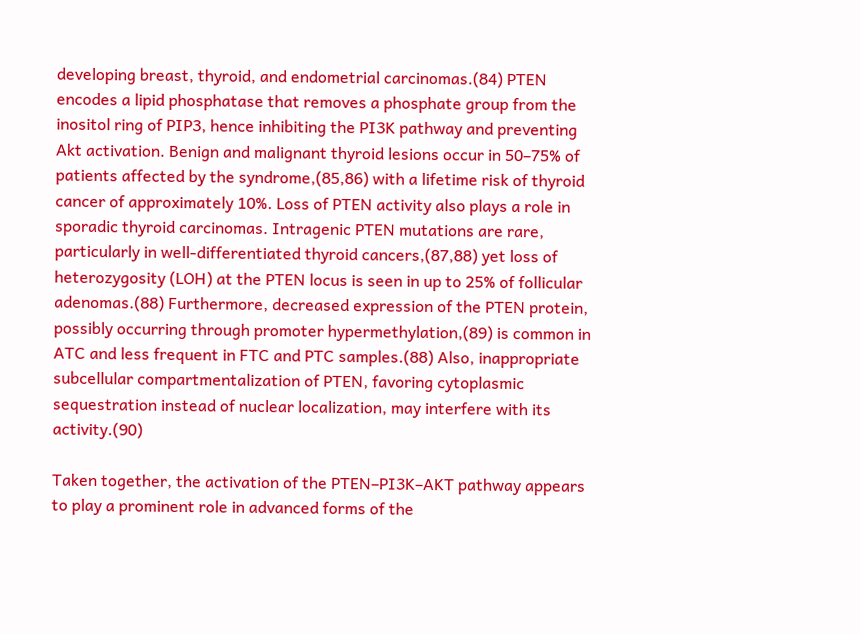developing breast, thyroid, and endometrial carcinomas.(84) PTEN encodes a lipid phosphatase that removes a phosphate group from the inositol ring of PIP3, hence inhibiting the PI3K pathway and preventing Akt activation. Benign and malignant thyroid lesions occur in 50–75% of patients affected by the syndrome,(85,86) with a lifetime risk of thyroid cancer of approximately 10%. Loss of PTEN activity also plays a role in sporadic thyroid carcinomas. Intragenic PTEN mutations are rare, particularly in well-differentiated thyroid cancers,(87,88) yet loss of heterozygosity (LOH) at the PTEN locus is seen in up to 25% of follicular adenomas.(88) Furthermore, decreased expression of the PTEN protein, possibly occurring through promoter hypermethylation,(89) is common in ATC and less frequent in FTC and PTC samples.(88) Also, inappropriate subcellular compartmentalization of PTEN, favoring cytoplasmic sequestration instead of nuclear localization, may interfere with its activity.(90)

Taken together, the activation of the PTEN–PI3K–AKT pathway appears to play a prominent role in advanced forms of the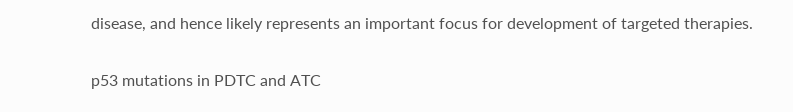disease, and hence likely represents an important focus for development of targeted therapies.

p53 mutations in PDTC and ATC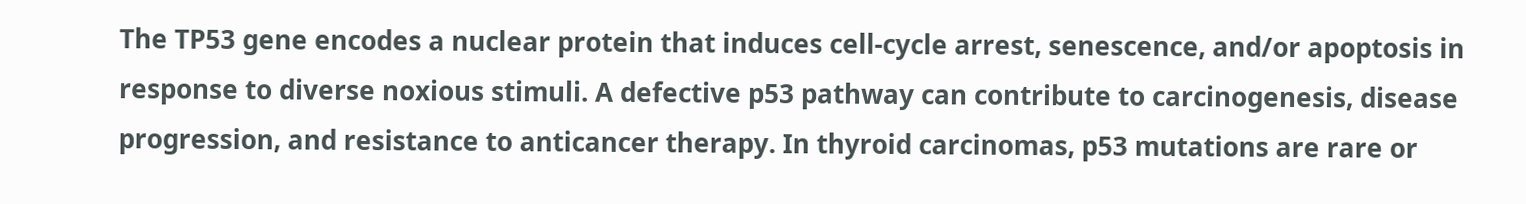The TP53 gene encodes a nuclear protein that induces cell-cycle arrest, senescence, and/or apoptosis in response to diverse noxious stimuli. A defective p53 pathway can contribute to carcinogenesis, disease progression, and resistance to anticancer therapy. In thyroid carcinomas, p53 mutations are rare or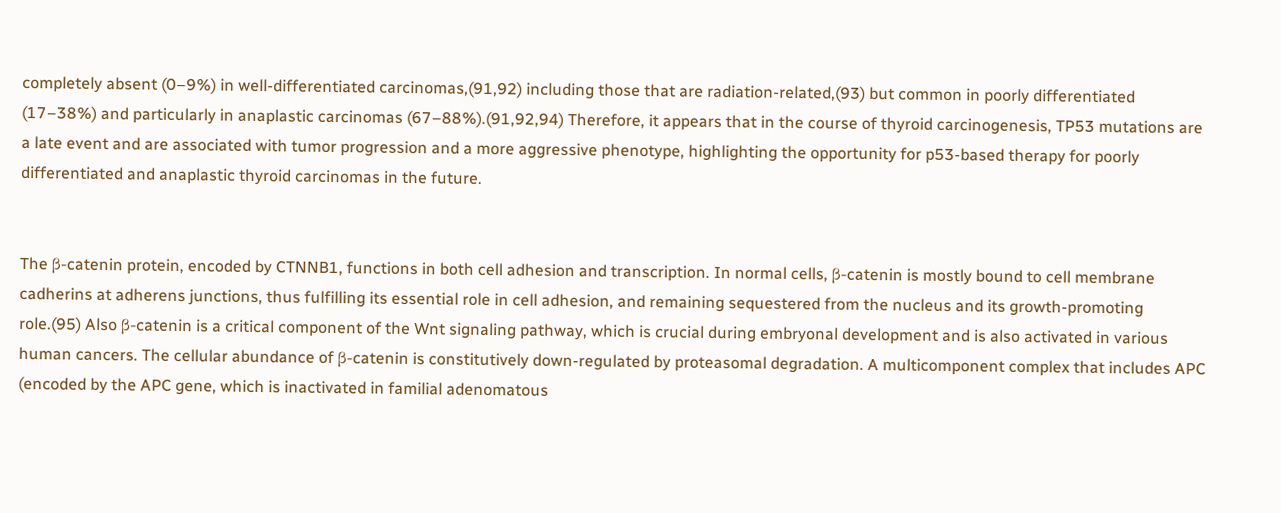completely absent (0–9%) in well-differentiated carcinomas,(91,92) including those that are radiation-related,(93) but common in poorly differentiated (17–38%) and particularly in anaplastic carcinomas (67–88%).(91,92,94) Therefore, it appears that in the course of thyroid carcinogenesis, TP53 mutations are a late event and are associated with tumor progression and a more aggressive phenotype, highlighting the opportunity for p53-based therapy for poorly differentiated and anaplastic thyroid carcinomas in the future.


The β-catenin protein, encoded by CTNNB1, functions in both cell adhesion and transcription. In normal cells, β-catenin is mostly bound to cell membrane cadherins at adherens junctions, thus fulfilling its essential role in cell adhesion, and remaining sequestered from the nucleus and its growth-promoting role.(95) Also β-catenin is a critical component of the Wnt signaling pathway, which is crucial during embryonal development and is also activated in various human cancers. The cellular abundance of β-catenin is constitutively down-regulated by proteasomal degradation. A multicomponent complex that includes APC (encoded by the APC gene, which is inactivated in familial adenomatous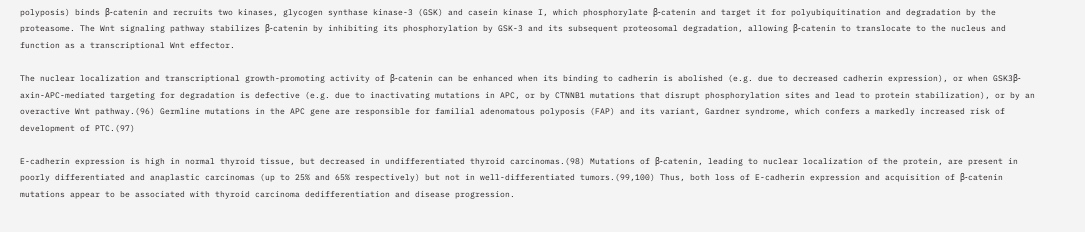polyposis) binds β-catenin and recruits two kinases, glycogen synthase kinase-3 (GSK) and casein kinase I, which phosphorylate β-catenin and target it for polyubiquitination and degradation by the proteasome. The Wnt signaling pathway stabilizes β-catenin by inhibiting its phosphorylation by GSK-3 and its subsequent proteosomal degradation, allowing β-catenin to translocate to the nucleus and function as a transcriptional Wnt effector.

The nuclear localization and transcriptional growth-promoting activity of β-catenin can be enhanced when its binding to cadherin is abolished (e.g. due to decreased cadherin expression), or when GSK3β-axin-APC-mediated targeting for degradation is defective (e.g. due to inactivating mutations in APC, or by CTNNB1 mutations that disrupt phosphorylation sites and lead to protein stabilization), or by an overactive Wnt pathway.(96) Germline mutations in the APC gene are responsible for familial adenomatous polyposis (FAP) and its variant, Gardner syndrome, which confers a markedly increased risk of development of PTC.(97)

E-cadherin expression is high in normal thyroid tissue, but decreased in undifferentiated thyroid carcinomas.(98) Mutations of β-catenin, leading to nuclear localization of the protein, are present in poorly differentiated and anaplastic carcinomas (up to 25% and 65% respectively) but not in well-differentiated tumors.(99,100) Thus, both loss of E-cadherin expression and acquisition of β-catenin mutations appear to be associated with thyroid carcinoma dedifferentiation and disease progression.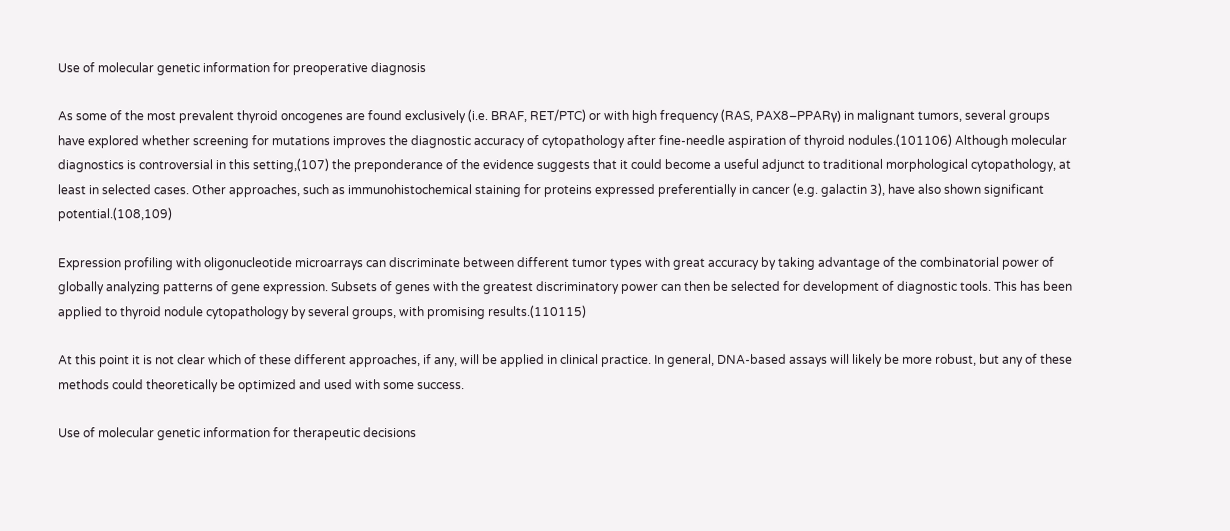Use of molecular genetic information for preoperative diagnosis

As some of the most prevalent thyroid oncogenes are found exclusively (i.e. BRAF, RET/PTC) or with high frequency (RAS, PAX8–PPARγ) in malignant tumors, several groups have explored whether screening for mutations improves the diagnostic accuracy of cytopathology after fine-needle aspiration of thyroid nodules.(101106) Although molecular diagnostics is controversial in this setting,(107) the preponderance of the evidence suggests that it could become a useful adjunct to traditional morphological cytopathology, at least in selected cases. Other approaches, such as immunohistochemical staining for proteins expressed preferentially in cancer (e.g. galactin 3), have also shown significant potential.(108,109)

Expression profiling with oligonucleotide microarrays can discriminate between different tumor types with great accuracy by taking advantage of the combinatorial power of globally analyzing patterns of gene expression. Subsets of genes with the greatest discriminatory power can then be selected for development of diagnostic tools. This has been applied to thyroid nodule cytopathology by several groups, with promising results.(110115)

At this point it is not clear which of these different approaches, if any, will be applied in clinical practice. In general, DNA-based assays will likely be more robust, but any of these methods could theoretically be optimized and used with some success.

Use of molecular genetic information for therapeutic decisions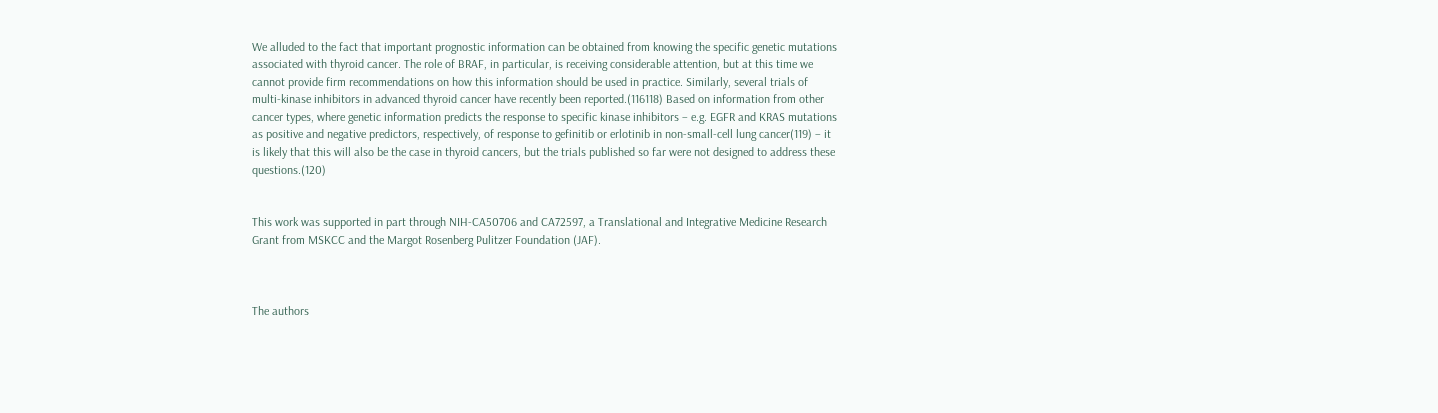We alluded to the fact that important prognostic information can be obtained from knowing the specific genetic mutations associated with thyroid cancer. The role of BRAF, in particular, is receiving considerable attention, but at this time we cannot provide firm recommendations on how this information should be used in practice. Similarly, several trials of multi-kinase inhibitors in advanced thyroid cancer have recently been reported.(116118) Based on information from other cancer types, where genetic information predicts the response to specific kinase inhibitors – e.g. EGFR and KRAS mutations as positive and negative predictors, respectively, of response to gefinitib or erlotinib in non-small-cell lung cancer(119) – it is likely that this will also be the case in thyroid cancers, but the trials published so far were not designed to address these questions.(120)


This work was supported in part through NIH-CA50706 and CA72597, a Translational and Integrative Medicine Research Grant from MSKCC and the Margot Rosenberg Pulitzer Foundation (JAF).



The authors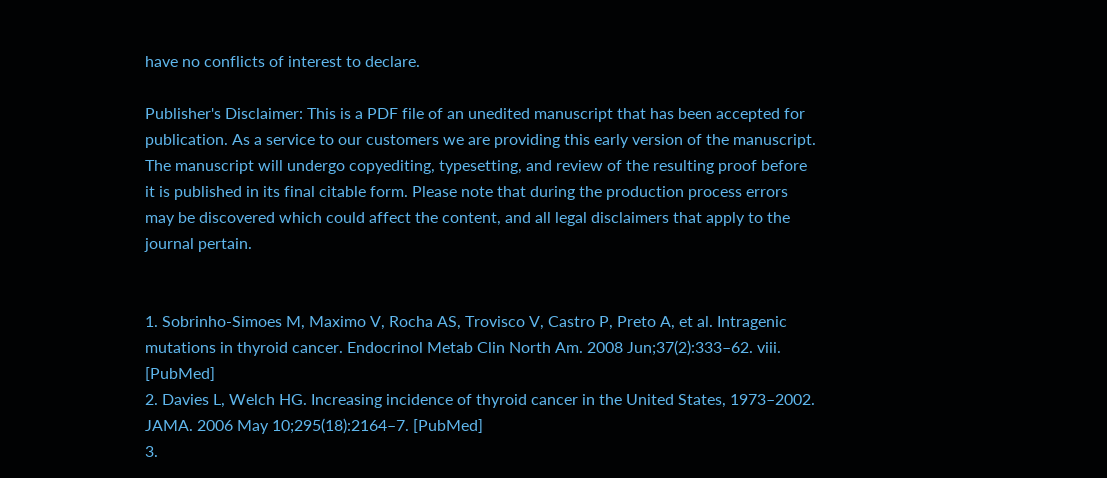have no conflicts of interest to declare.

Publisher's Disclaimer: This is a PDF file of an unedited manuscript that has been accepted for publication. As a service to our customers we are providing this early version of the manuscript. The manuscript will undergo copyediting, typesetting, and review of the resulting proof before it is published in its final citable form. Please note that during the production process errors may be discovered which could affect the content, and all legal disclaimers that apply to the journal pertain.


1. Sobrinho-Simoes M, Maximo V, Rocha AS, Trovisco V, Castro P, Preto A, et al. Intragenic mutations in thyroid cancer. Endocrinol Metab Clin North Am. 2008 Jun;37(2):333–62. viii. [PubMed]
2. Davies L, Welch HG. Increasing incidence of thyroid cancer in the United States, 1973–2002. JAMA. 2006 May 10;295(18):2164–7. [PubMed]
3.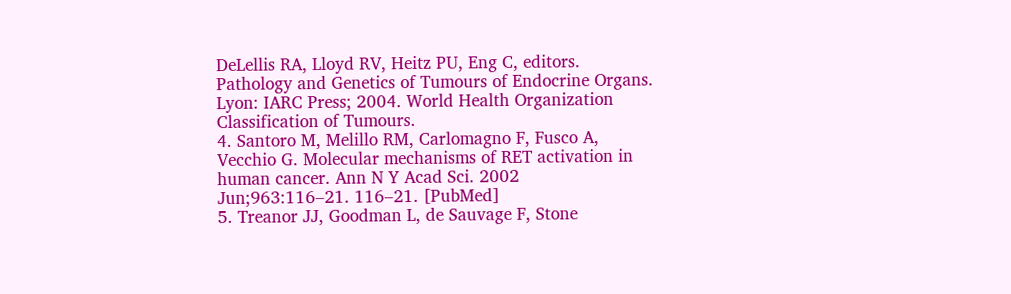DeLellis RA, Lloyd RV, Heitz PU, Eng C, editors. Pathology and Genetics of Tumours of Endocrine Organs. Lyon: IARC Press; 2004. World Health Organization Classification of Tumours.
4. Santoro M, Melillo RM, Carlomagno F, Fusco A, Vecchio G. Molecular mechanisms of RET activation in human cancer. Ann N Y Acad Sci. 2002 Jun;963:116–21. 116–21. [PubMed]
5. Treanor JJ, Goodman L, de Sauvage F, Stone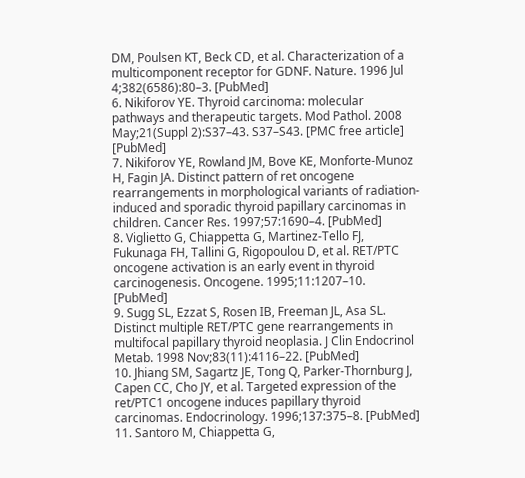DM, Poulsen KT, Beck CD, et al. Characterization of a multicomponent receptor for GDNF. Nature. 1996 Jul 4;382(6586):80–3. [PubMed]
6. Nikiforov YE. Thyroid carcinoma: molecular pathways and therapeutic targets. Mod Pathol. 2008 May;21(Suppl 2):S37–43. S37–S43. [PMC free article] [PubMed]
7. Nikiforov YE, Rowland JM, Bove KE, Monforte-Munoz H, Fagin JA. Distinct pattern of ret oncogene rearrangements in morphological variants of radiation-induced and sporadic thyroid papillary carcinomas in children. Cancer Res. 1997;57:1690–4. [PubMed]
8. Viglietto G, Chiappetta G, Martinez-Tello FJ, Fukunaga FH, Tallini G, Rigopoulou D, et al. RET/PTC oncogene activation is an early event in thyroid carcinogenesis. Oncogene. 1995;11:1207–10. [PubMed]
9. Sugg SL, Ezzat S, Rosen IB, Freeman JL, Asa SL. Distinct multiple RET/PTC gene rearrangements in multifocal papillary thyroid neoplasia. J Clin Endocrinol Metab. 1998 Nov;83(11):4116–22. [PubMed]
10. Jhiang SM, Sagartz JE, Tong Q, Parker-Thornburg J, Capen CC, Cho JY, et al. Targeted expression of the ret/PTC1 oncogene induces papillary thyroid carcinomas. Endocrinology. 1996;137:375–8. [PubMed]
11. Santoro M, Chiappetta G,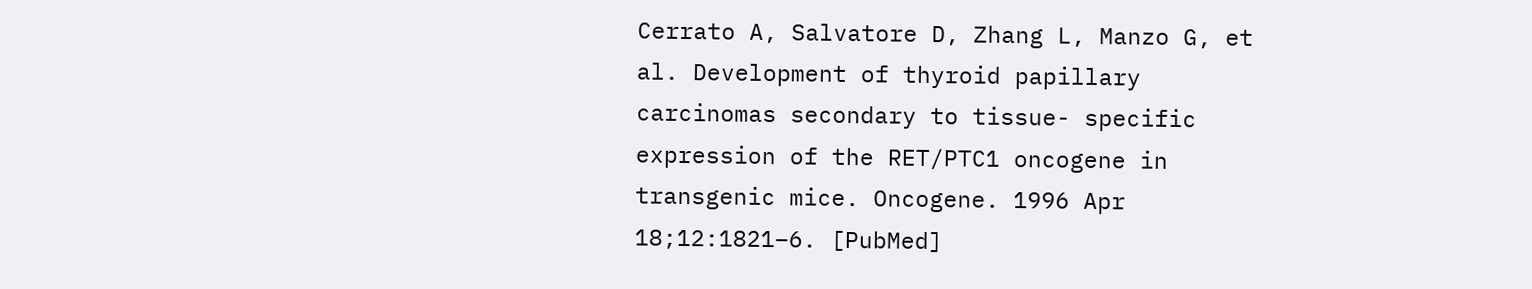Cerrato A, Salvatore D, Zhang L, Manzo G, et al. Development of thyroid papillary carcinomas secondary to tissue- specific expression of the RET/PTC1 oncogene in transgenic mice. Oncogene. 1996 Apr 18;12:1821–6. [PubMed]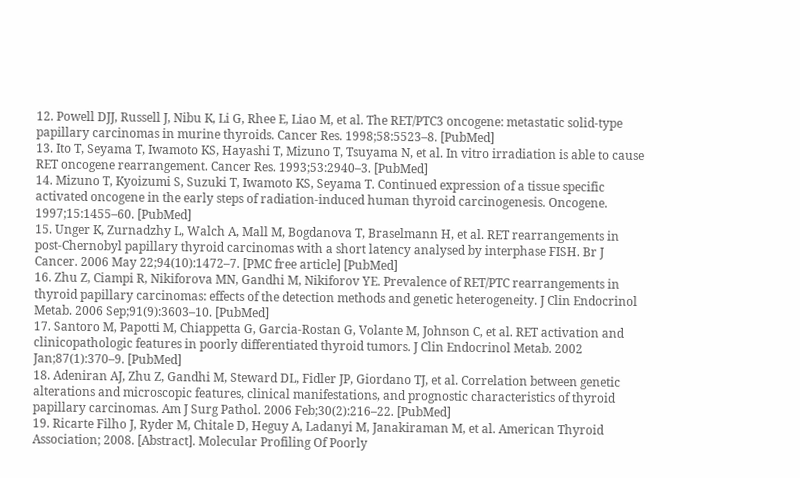12. Powell DJJ, Russell J, Nibu K, Li G, Rhee E, Liao M, et al. The RET/PTC3 oncogene: metastatic solid-type papillary carcinomas in murine thyroids. Cancer Res. 1998;58:5523–8. [PubMed]
13. Ito T, Seyama T, Iwamoto KS, Hayashi T, Mizuno T, Tsuyama N, et al. In vitro irradiation is able to cause RET oncogene rearrangement. Cancer Res. 1993;53:2940–3. [PubMed]
14. Mizuno T, Kyoizumi S, Suzuki T, Iwamoto KS, Seyama T. Continued expression of a tissue specific activated oncogene in the early steps of radiation-induced human thyroid carcinogenesis. Oncogene. 1997;15:1455–60. [PubMed]
15. Unger K, Zurnadzhy L, Walch A, Mall M, Bogdanova T, Braselmann H, et al. RET rearrangements in post-Chernobyl papillary thyroid carcinomas with a short latency analysed by interphase FISH. Br J Cancer. 2006 May 22;94(10):1472–7. [PMC free article] [PubMed]
16. Zhu Z, Ciampi R, Nikiforova MN, Gandhi M, Nikiforov YE. Prevalence of RET/PTC rearrangements in thyroid papillary carcinomas: effects of the detection methods and genetic heterogeneity. J Clin Endocrinol Metab. 2006 Sep;91(9):3603–10. [PubMed]
17. Santoro M, Papotti M, Chiappetta G, Garcia-Rostan G, Volante M, Johnson C, et al. RET activation and clinicopathologic features in poorly differentiated thyroid tumors. J Clin Endocrinol Metab. 2002 Jan;87(1):370–9. [PubMed]
18. Adeniran AJ, Zhu Z, Gandhi M, Steward DL, Fidler JP, Giordano TJ, et al. Correlation between genetic alterations and microscopic features, clinical manifestations, and prognostic characteristics of thyroid papillary carcinomas. Am J Surg Pathol. 2006 Feb;30(2):216–22. [PubMed]
19. Ricarte Filho J, Ryder M, Chitale D, Heguy A, Ladanyi M, Janakiraman M, et al. American Thyroid Association; 2008. [Abstract]. Molecular Profiling Of Poorly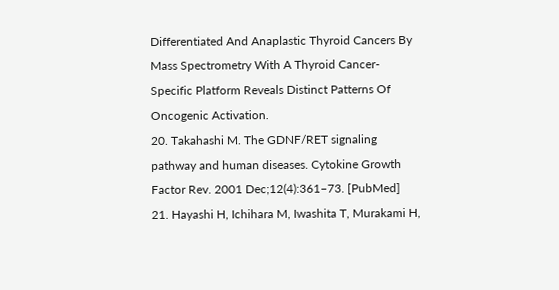Differentiated And Anaplastic Thyroid Cancers By Mass Spectrometry With A Thyroid Cancer-Specific Platform Reveals Distinct Patterns Of Oncogenic Activation.
20. Takahashi M. The GDNF/RET signaling pathway and human diseases. Cytokine Growth Factor Rev. 2001 Dec;12(4):361–73. [PubMed]
21. Hayashi H, Ichihara M, Iwashita T, Murakami H,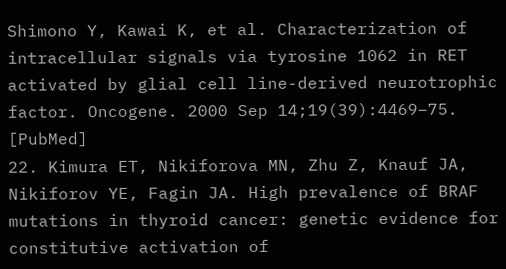Shimono Y, Kawai K, et al. Characterization of intracellular signals via tyrosine 1062 in RET activated by glial cell line-derived neurotrophic factor. Oncogene. 2000 Sep 14;19(39):4469–75. [PubMed]
22. Kimura ET, Nikiforova MN, Zhu Z, Knauf JA, Nikiforov YE, Fagin JA. High prevalence of BRAF mutations in thyroid cancer: genetic evidence for constitutive activation of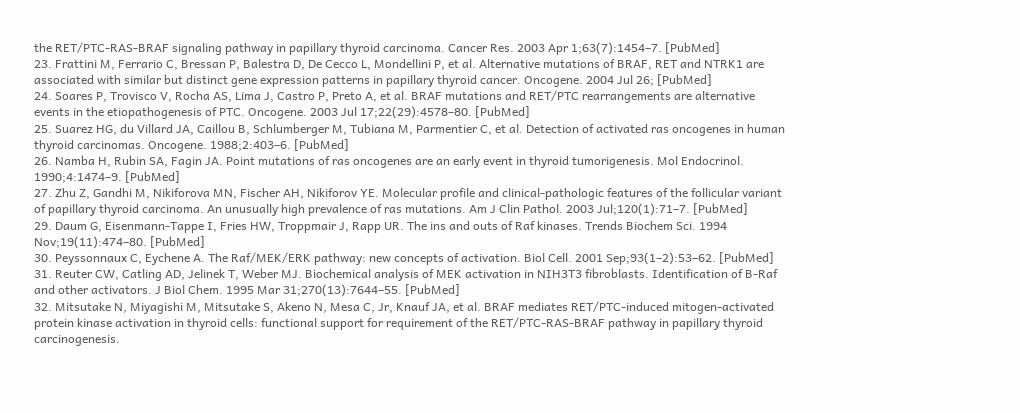the RET/PTC-RAS-BRAF signaling pathway in papillary thyroid carcinoma. Cancer Res. 2003 Apr 1;63(7):1454–7. [PubMed]
23. Frattini M, Ferrario C, Bressan P, Balestra D, De Cecco L, Mondellini P, et al. Alternative mutations of BRAF, RET and NTRK1 are associated with similar but distinct gene expression patterns in papillary thyroid cancer. Oncogene. 2004 Jul 26; [PubMed]
24. Soares P, Trovisco V, Rocha AS, Lima J, Castro P, Preto A, et al. BRAF mutations and RET/PTC rearrangements are alternative events in the etiopathogenesis of PTC. Oncogene. 2003 Jul 17;22(29):4578–80. [PubMed]
25. Suarez HG, du Villard JA, Caillou B, Schlumberger M, Tubiana M, Parmentier C, et al. Detection of activated ras oncogenes in human thyroid carcinomas. Oncogene. 1988;2:403–6. [PubMed]
26. Namba H, Rubin SA, Fagin JA. Point mutations of ras oncogenes are an early event in thyroid tumorigenesis. Mol Endocrinol. 1990;4:1474–9. [PubMed]
27. Zhu Z, Gandhi M, Nikiforova MN, Fischer AH, Nikiforov YE. Molecular profile and clinical-pathologic features of the follicular variant of papillary thyroid carcinoma. An unusually high prevalence of ras mutations. Am J Clin Pathol. 2003 Jul;120(1):71–7. [PubMed]
29. Daum G, Eisenmann-Tappe I, Fries HW, Troppmair J, Rapp UR. The ins and outs of Raf kinases. Trends Biochem Sci. 1994 Nov;19(11):474–80. [PubMed]
30. Peyssonnaux C, Eychene A. The Raf/MEK/ERK pathway: new concepts of activation. Biol Cell. 2001 Sep;93(1–2):53–62. [PubMed]
31. Reuter CW, Catling AD, Jelinek T, Weber MJ. Biochemical analysis of MEK activation in NIH3T3 fibroblasts. Identification of B-Raf and other activators. J Biol Chem. 1995 Mar 31;270(13):7644–55. [PubMed]
32. Mitsutake N, Miyagishi M, Mitsutake S, Akeno N, Mesa C, Jr, Knauf JA, et al. BRAF mediates RET/PTC-induced mitogen-activated protein kinase activation in thyroid cells: functional support for requirement of the RET/PTC-RAS-BRAF pathway in papillary thyroid carcinogenesis.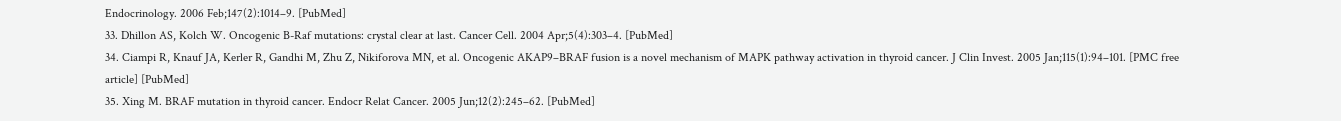Endocrinology. 2006 Feb;147(2):1014–9. [PubMed]
33. Dhillon AS, Kolch W. Oncogenic B-Raf mutations: crystal clear at last. Cancer Cell. 2004 Apr;5(4):303–4. [PubMed]
34. Ciampi R, Knauf JA, Kerler R, Gandhi M, Zhu Z, Nikiforova MN, et al. Oncogenic AKAP9–BRAF fusion is a novel mechanism of MAPK pathway activation in thyroid cancer. J Clin Invest. 2005 Jan;115(1):94–101. [PMC free article] [PubMed]
35. Xing M. BRAF mutation in thyroid cancer. Endocr Relat Cancer. 2005 Jun;12(2):245–62. [PubMed]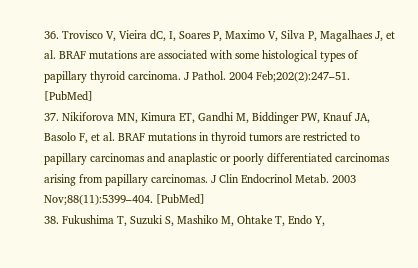36. Trovisco V, Vieira dC, I, Soares P, Maximo V, Silva P, Magalhaes J, et al. BRAF mutations are associated with some histological types of papillary thyroid carcinoma. J Pathol. 2004 Feb;202(2):247–51. [PubMed]
37. Nikiforova MN, Kimura ET, Gandhi M, Biddinger PW, Knauf JA, Basolo F, et al. BRAF mutations in thyroid tumors are restricted to papillary carcinomas and anaplastic or poorly differentiated carcinomas arising from papillary carcinomas. J Clin Endocrinol Metab. 2003 Nov;88(11):5399–404. [PubMed]
38. Fukushima T, Suzuki S, Mashiko M, Ohtake T, Endo Y,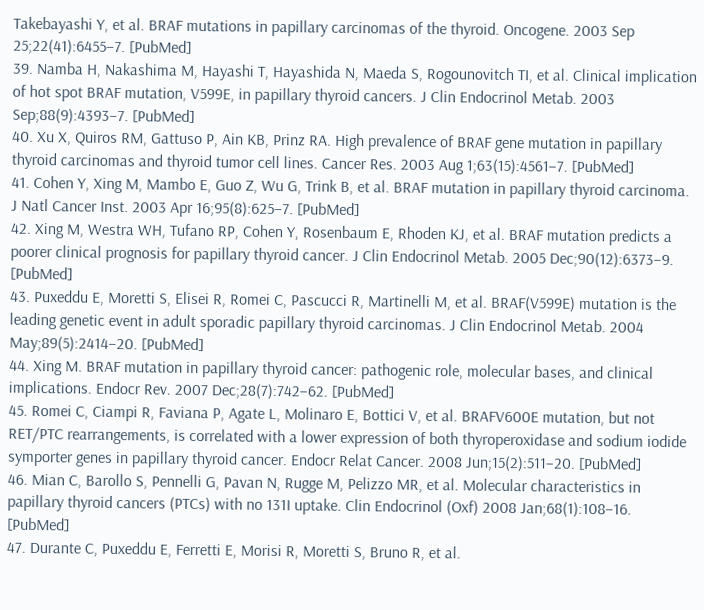Takebayashi Y, et al. BRAF mutations in papillary carcinomas of the thyroid. Oncogene. 2003 Sep 25;22(41):6455–7. [PubMed]
39. Namba H, Nakashima M, Hayashi T, Hayashida N, Maeda S, Rogounovitch TI, et al. Clinical implication of hot spot BRAF mutation, V599E, in papillary thyroid cancers. J Clin Endocrinol Metab. 2003 Sep;88(9):4393–7. [PubMed]
40. Xu X, Quiros RM, Gattuso P, Ain KB, Prinz RA. High prevalence of BRAF gene mutation in papillary thyroid carcinomas and thyroid tumor cell lines. Cancer Res. 2003 Aug 1;63(15):4561–7. [PubMed]
41. Cohen Y, Xing M, Mambo E, Guo Z, Wu G, Trink B, et al. BRAF mutation in papillary thyroid carcinoma. J Natl Cancer Inst. 2003 Apr 16;95(8):625–7. [PubMed]
42. Xing M, Westra WH, Tufano RP, Cohen Y, Rosenbaum E, Rhoden KJ, et al. BRAF mutation predicts a poorer clinical prognosis for papillary thyroid cancer. J Clin Endocrinol Metab. 2005 Dec;90(12):6373–9. [PubMed]
43. Puxeddu E, Moretti S, Elisei R, Romei C, Pascucci R, Martinelli M, et al. BRAF(V599E) mutation is the leading genetic event in adult sporadic papillary thyroid carcinomas. J Clin Endocrinol Metab. 2004 May;89(5):2414–20. [PubMed]
44. Xing M. BRAF mutation in papillary thyroid cancer: pathogenic role, molecular bases, and clinical implications. Endocr Rev. 2007 Dec;28(7):742–62. [PubMed]
45. Romei C, Ciampi R, Faviana P, Agate L, Molinaro E, Bottici V, et al. BRAFV600E mutation, but not RET/PTC rearrangements, is correlated with a lower expression of both thyroperoxidase and sodium iodide symporter genes in papillary thyroid cancer. Endocr Relat Cancer. 2008 Jun;15(2):511–20. [PubMed]
46. Mian C, Barollo S, Pennelli G, Pavan N, Rugge M, Pelizzo MR, et al. Molecular characteristics in papillary thyroid cancers (PTCs) with no 131I uptake. Clin Endocrinol (Oxf) 2008 Jan;68(1):108–16. [PubMed]
47. Durante C, Puxeddu E, Ferretti E, Morisi R, Moretti S, Bruno R, et al.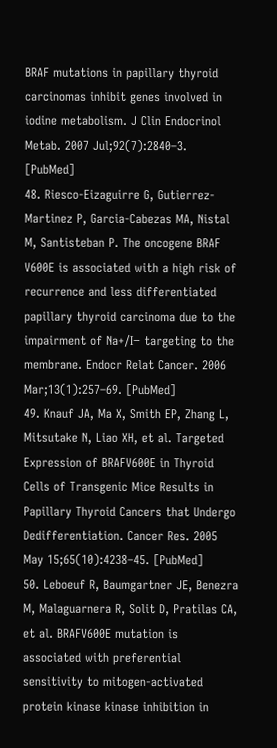BRAF mutations in papillary thyroid carcinomas inhibit genes involved in iodine metabolism. J Clin Endocrinol Metab. 2007 Jul;92(7):2840–3. [PubMed]
48. Riesco-Eizaguirre G, Gutierrez-Martinez P, Garcia-Cabezas MA, Nistal M, Santisteban P. The oncogene BRAF V600E is associated with a high risk of recurrence and less differentiated papillary thyroid carcinoma due to the impairment of Na+/I− targeting to the membrane. Endocr Relat Cancer. 2006 Mar;13(1):257–69. [PubMed]
49. Knauf JA, Ma X, Smith EP, Zhang L, Mitsutake N, Liao XH, et al. Targeted Expression of BRAFV600E in Thyroid Cells of Transgenic Mice Results in Papillary Thyroid Cancers that Undergo Dedifferentiation. Cancer Res. 2005 May 15;65(10):4238–45. [PubMed]
50. Leboeuf R, Baumgartner JE, Benezra M, Malaguarnera R, Solit D, Pratilas CA, et al. BRAFV600E mutation is associated with preferential sensitivity to mitogen-activated protein kinase kinase inhibition in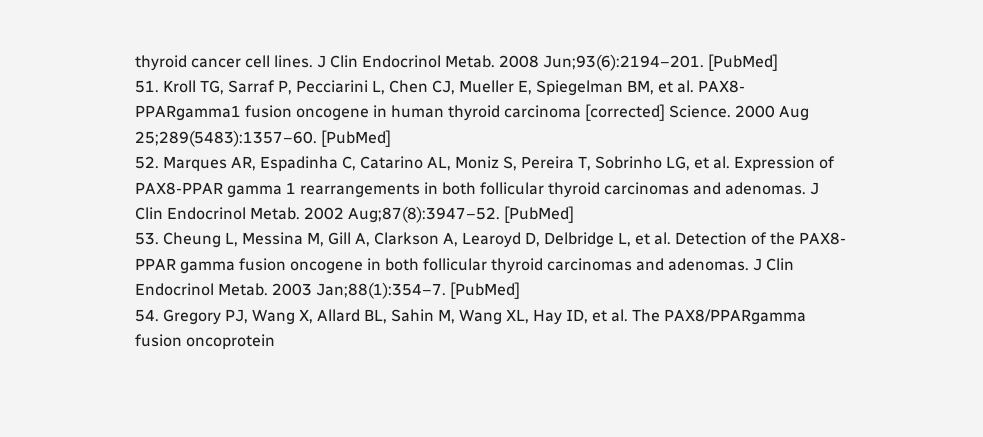thyroid cancer cell lines. J Clin Endocrinol Metab. 2008 Jun;93(6):2194–201. [PubMed]
51. Kroll TG, Sarraf P, Pecciarini L, Chen CJ, Mueller E, Spiegelman BM, et al. PAX8-PPARgamma1 fusion oncogene in human thyroid carcinoma [corrected] Science. 2000 Aug 25;289(5483):1357–60. [PubMed]
52. Marques AR, Espadinha C, Catarino AL, Moniz S, Pereira T, Sobrinho LG, et al. Expression of PAX8-PPAR gamma 1 rearrangements in both follicular thyroid carcinomas and adenomas. J Clin Endocrinol Metab. 2002 Aug;87(8):3947–52. [PubMed]
53. Cheung L, Messina M, Gill A, Clarkson A, Learoyd D, Delbridge L, et al. Detection of the PAX8-PPAR gamma fusion oncogene in both follicular thyroid carcinomas and adenomas. J Clin Endocrinol Metab. 2003 Jan;88(1):354–7. [PubMed]
54. Gregory PJ, Wang X, Allard BL, Sahin M, Wang XL, Hay ID, et al. The PAX8/PPARgamma fusion oncoprotein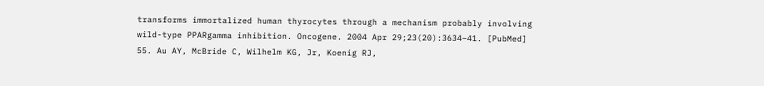transforms immortalized human thyrocytes through a mechanism probably involving wild-type PPARgamma inhibition. Oncogene. 2004 Apr 29;23(20):3634–41. [PubMed]
55. Au AY, McBride C, Wilhelm KG, Jr, Koenig RJ,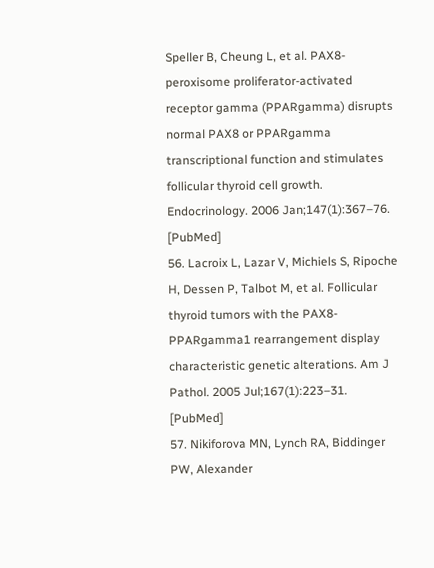Speller B, Cheung L, et al. PAX8-peroxisome proliferator-activated receptor gamma (PPARgamma) disrupts normal PAX8 or PPARgamma transcriptional function and stimulates follicular thyroid cell growth. Endocrinology. 2006 Jan;147(1):367–76. [PubMed]
56. Lacroix L, Lazar V, Michiels S, Ripoche H, Dessen P, Talbot M, et al. Follicular thyroid tumors with the PAX8-PPARgamma1 rearrangement display characteristic genetic alterations. Am J Pathol. 2005 Jul;167(1):223–31. [PubMed]
57. Nikiforova MN, Lynch RA, Biddinger PW, Alexander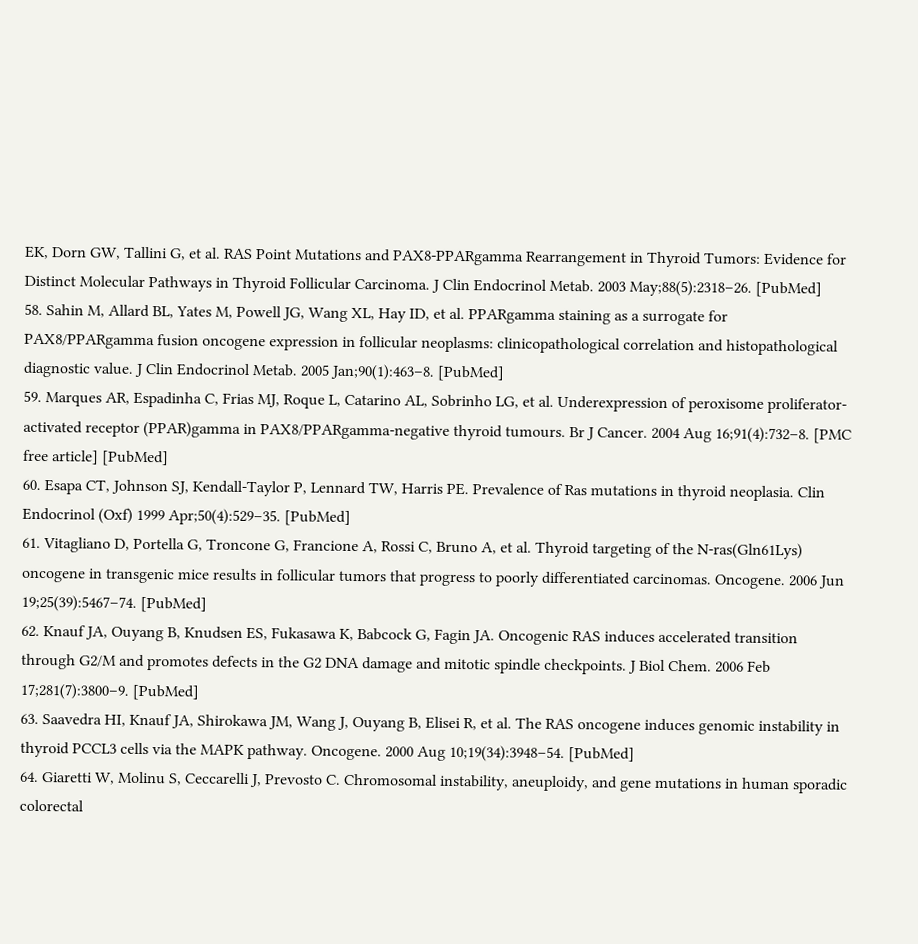EK, Dorn GW, Tallini G, et al. RAS Point Mutations and PAX8-PPARgamma Rearrangement in Thyroid Tumors: Evidence for Distinct Molecular Pathways in Thyroid Follicular Carcinoma. J Clin Endocrinol Metab. 2003 May;88(5):2318–26. [PubMed]
58. Sahin M, Allard BL, Yates M, Powell JG, Wang XL, Hay ID, et al. PPARgamma staining as a surrogate for PAX8/PPARgamma fusion oncogene expression in follicular neoplasms: clinicopathological correlation and histopathological diagnostic value. J Clin Endocrinol Metab. 2005 Jan;90(1):463–8. [PubMed]
59. Marques AR, Espadinha C, Frias MJ, Roque L, Catarino AL, Sobrinho LG, et al. Underexpression of peroxisome proliferator-activated receptor (PPAR)gamma in PAX8/PPARgamma-negative thyroid tumours. Br J Cancer. 2004 Aug 16;91(4):732–8. [PMC free article] [PubMed]
60. Esapa CT, Johnson SJ, Kendall-Taylor P, Lennard TW, Harris PE. Prevalence of Ras mutations in thyroid neoplasia. Clin Endocrinol (Oxf) 1999 Apr;50(4):529–35. [PubMed]
61. Vitagliano D, Portella G, Troncone G, Francione A, Rossi C, Bruno A, et al. Thyroid targeting of the N-ras(Gln61Lys) oncogene in transgenic mice results in follicular tumors that progress to poorly differentiated carcinomas. Oncogene. 2006 Jun 19;25(39):5467–74. [PubMed]
62. Knauf JA, Ouyang B, Knudsen ES, Fukasawa K, Babcock G, Fagin JA. Oncogenic RAS induces accelerated transition through G2/M and promotes defects in the G2 DNA damage and mitotic spindle checkpoints. J Biol Chem. 2006 Feb 17;281(7):3800–9. [PubMed]
63. Saavedra HI, Knauf JA, Shirokawa JM, Wang J, Ouyang B, Elisei R, et al. The RAS oncogene induces genomic instability in thyroid PCCL3 cells via the MAPK pathway. Oncogene. 2000 Aug 10;19(34):3948–54. [PubMed]
64. Giaretti W, Molinu S, Ceccarelli J, Prevosto C. Chromosomal instability, aneuploidy, and gene mutations in human sporadic colorectal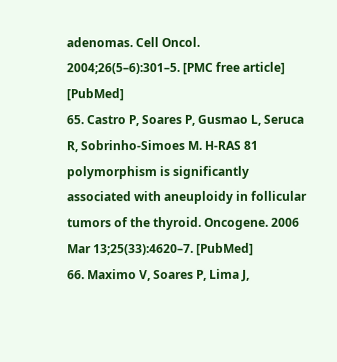adenomas. Cell Oncol. 2004;26(5–6):301–5. [PMC free article] [PubMed]
65. Castro P, Soares P, Gusmao L, Seruca R, Sobrinho-Simoes M. H-RAS 81 polymorphism is significantly associated with aneuploidy in follicular tumors of the thyroid. Oncogene. 2006 Mar 13;25(33):4620–7. [PubMed]
66. Maximo V, Soares P, Lima J,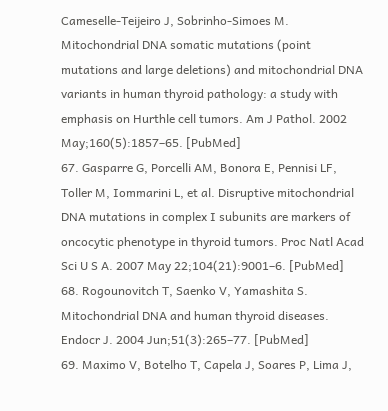Cameselle-Teijeiro J, Sobrinho-Simoes M. Mitochondrial DNA somatic mutations (point mutations and large deletions) and mitochondrial DNA variants in human thyroid pathology: a study with emphasis on Hurthle cell tumors. Am J Pathol. 2002 May;160(5):1857–65. [PubMed]
67. Gasparre G, Porcelli AM, Bonora E, Pennisi LF, Toller M, Iommarini L, et al. Disruptive mitochondrial DNA mutations in complex I subunits are markers of oncocytic phenotype in thyroid tumors. Proc Natl Acad Sci U S A. 2007 May 22;104(21):9001–6. [PubMed]
68. Rogounovitch T, Saenko V, Yamashita S. Mitochondrial DNA and human thyroid diseases. Endocr J. 2004 Jun;51(3):265–77. [PubMed]
69. Maximo V, Botelho T, Capela J, Soares P, Lima J,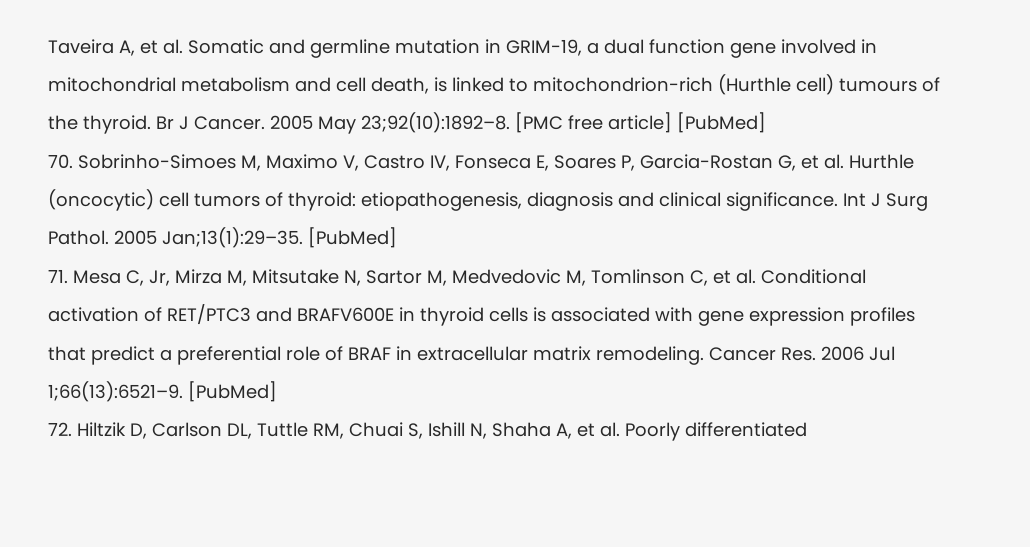Taveira A, et al. Somatic and germline mutation in GRIM-19, a dual function gene involved in mitochondrial metabolism and cell death, is linked to mitochondrion-rich (Hurthle cell) tumours of the thyroid. Br J Cancer. 2005 May 23;92(10):1892–8. [PMC free article] [PubMed]
70. Sobrinho-Simoes M, Maximo V, Castro IV, Fonseca E, Soares P, Garcia-Rostan G, et al. Hurthle (oncocytic) cell tumors of thyroid: etiopathogenesis, diagnosis and clinical significance. Int J Surg Pathol. 2005 Jan;13(1):29–35. [PubMed]
71. Mesa C, Jr, Mirza M, Mitsutake N, Sartor M, Medvedovic M, Tomlinson C, et al. Conditional activation of RET/PTC3 and BRAFV600E in thyroid cells is associated with gene expression profiles that predict a preferential role of BRAF in extracellular matrix remodeling. Cancer Res. 2006 Jul 1;66(13):6521–9. [PubMed]
72. Hiltzik D, Carlson DL, Tuttle RM, Chuai S, Ishill N, Shaha A, et al. Poorly differentiated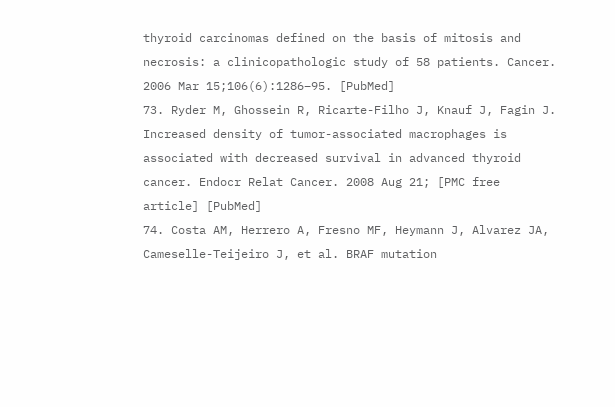thyroid carcinomas defined on the basis of mitosis and necrosis: a clinicopathologic study of 58 patients. Cancer. 2006 Mar 15;106(6):1286–95. [PubMed]
73. Ryder M, Ghossein R, Ricarte-Filho J, Knauf J, Fagin J. Increased density of tumor-associated macrophages is associated with decreased survival in advanced thyroid cancer. Endocr Relat Cancer. 2008 Aug 21; [PMC free article] [PubMed]
74. Costa AM, Herrero A, Fresno MF, Heymann J, Alvarez JA, Cameselle-Teijeiro J, et al. BRAF mutation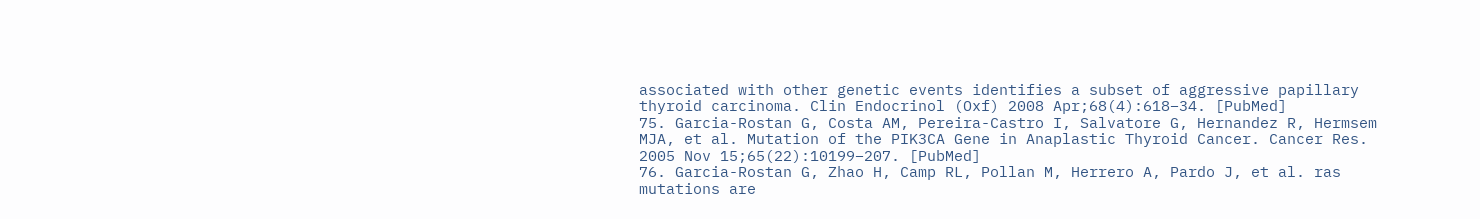associated with other genetic events identifies a subset of aggressive papillary thyroid carcinoma. Clin Endocrinol (Oxf) 2008 Apr;68(4):618–34. [PubMed]
75. Garcia-Rostan G, Costa AM, Pereira-Castro I, Salvatore G, Hernandez R, Hermsem MJA, et al. Mutation of the PIK3CA Gene in Anaplastic Thyroid Cancer. Cancer Res. 2005 Nov 15;65(22):10199–207. [PubMed]
76. Garcia-Rostan G, Zhao H, Camp RL, Pollan M, Herrero A, Pardo J, et al. ras mutations are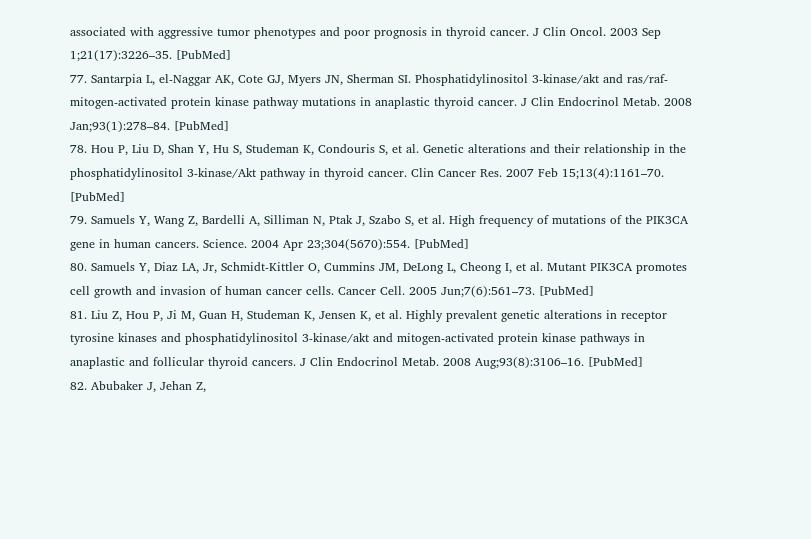associated with aggressive tumor phenotypes and poor prognosis in thyroid cancer. J Clin Oncol. 2003 Sep 1;21(17):3226–35. [PubMed]
77. Santarpia L, el-Naggar AK, Cote GJ, Myers JN, Sherman SI. Phosphatidylinositol 3-kinase/akt and ras/raf-mitogen-activated protein kinase pathway mutations in anaplastic thyroid cancer. J Clin Endocrinol Metab. 2008 Jan;93(1):278–84. [PubMed]
78. Hou P, Liu D, Shan Y, Hu S, Studeman K, Condouris S, et al. Genetic alterations and their relationship in the phosphatidylinositol 3-kinase/Akt pathway in thyroid cancer. Clin Cancer Res. 2007 Feb 15;13(4):1161–70. [PubMed]
79. Samuels Y, Wang Z, Bardelli A, Silliman N, Ptak J, Szabo S, et al. High frequency of mutations of the PIK3CA gene in human cancers. Science. 2004 Apr 23;304(5670):554. [PubMed]
80. Samuels Y, Diaz LA, Jr, Schmidt-Kittler O, Cummins JM, DeLong L, Cheong I, et al. Mutant PIK3CA promotes cell growth and invasion of human cancer cells. Cancer Cell. 2005 Jun;7(6):561–73. [PubMed]
81. Liu Z, Hou P, Ji M, Guan H, Studeman K, Jensen K, et al. Highly prevalent genetic alterations in receptor tyrosine kinases and phosphatidylinositol 3-kinase/akt and mitogen-activated protein kinase pathways in anaplastic and follicular thyroid cancers. J Clin Endocrinol Metab. 2008 Aug;93(8):3106–16. [PubMed]
82. Abubaker J, Jehan Z,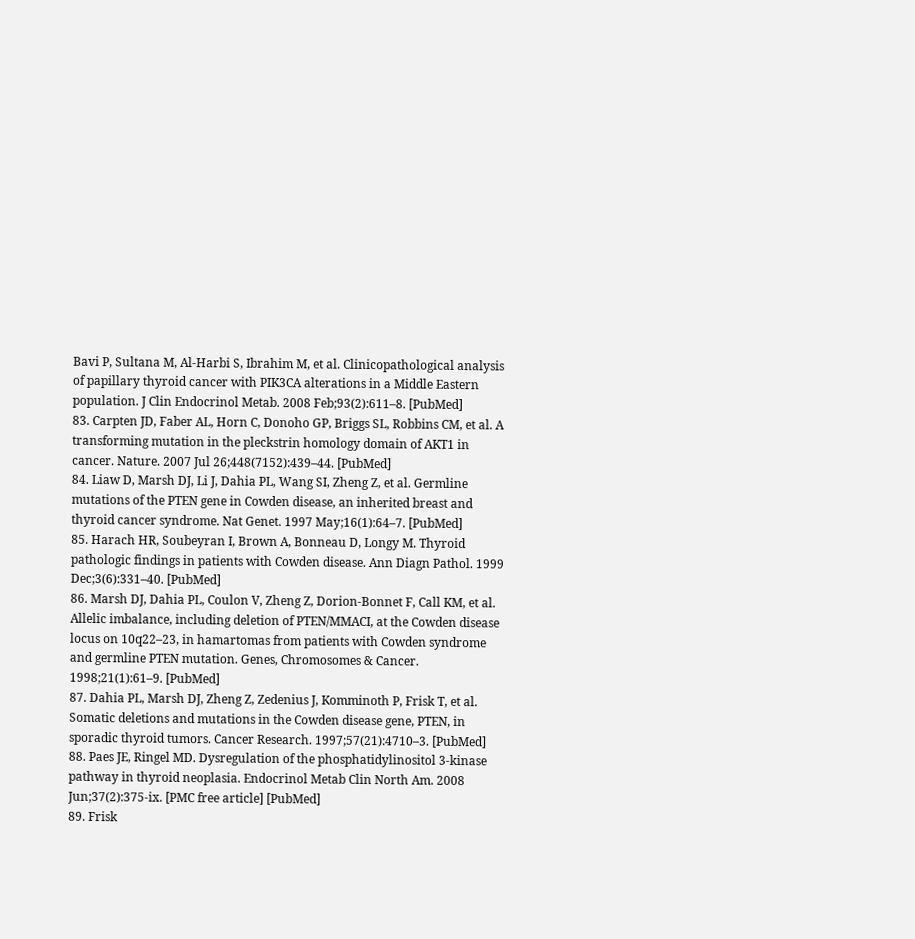Bavi P, Sultana M, Al-Harbi S, Ibrahim M, et al. Clinicopathological analysis of papillary thyroid cancer with PIK3CA alterations in a Middle Eastern population. J Clin Endocrinol Metab. 2008 Feb;93(2):611–8. [PubMed]
83. Carpten JD, Faber AL, Horn C, Donoho GP, Briggs SL, Robbins CM, et al. A transforming mutation in the pleckstrin homology domain of AKT1 in cancer. Nature. 2007 Jul 26;448(7152):439–44. [PubMed]
84. Liaw D, Marsh DJ, Li J, Dahia PL, Wang SI, Zheng Z, et al. Germline mutations of the PTEN gene in Cowden disease, an inherited breast and thyroid cancer syndrome. Nat Genet. 1997 May;16(1):64–7. [PubMed]
85. Harach HR, Soubeyran I, Brown A, Bonneau D, Longy M. Thyroid pathologic findings in patients with Cowden disease. Ann Diagn Pathol. 1999 Dec;3(6):331–40. [PubMed]
86. Marsh DJ, Dahia PL, Coulon V, Zheng Z, Dorion-Bonnet F, Call KM, et al. Allelic imbalance, including deletion of PTEN/MMACI, at the Cowden disease locus on 10q22–23, in hamartomas from patients with Cowden syndrome and germline PTEN mutation. Genes, Chromosomes & Cancer. 1998;21(1):61–9. [PubMed]
87. Dahia PL, Marsh DJ, Zheng Z, Zedenius J, Komminoth P, Frisk T, et al. Somatic deletions and mutations in the Cowden disease gene, PTEN, in sporadic thyroid tumors. Cancer Research. 1997;57(21):4710–3. [PubMed]
88. Paes JE, Ringel MD. Dysregulation of the phosphatidylinositol 3-kinase pathway in thyroid neoplasia. Endocrinol Metab Clin North Am. 2008 Jun;37(2):375-ix. [PMC free article] [PubMed]
89. Frisk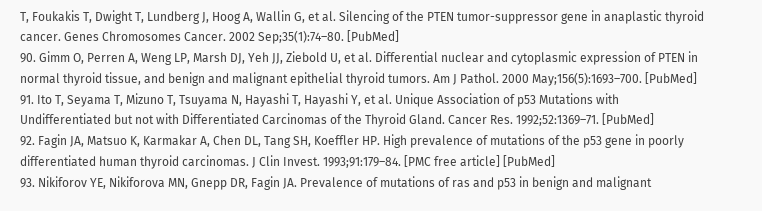T, Foukakis T, Dwight T, Lundberg J, Hoog A, Wallin G, et al. Silencing of the PTEN tumor-suppressor gene in anaplastic thyroid cancer. Genes Chromosomes Cancer. 2002 Sep;35(1):74–80. [PubMed]
90. Gimm O, Perren A, Weng LP, Marsh DJ, Yeh JJ, Ziebold U, et al. Differential nuclear and cytoplasmic expression of PTEN in normal thyroid tissue, and benign and malignant epithelial thyroid tumors. Am J Pathol. 2000 May;156(5):1693–700. [PubMed]
91. Ito T, Seyama T, Mizuno T, Tsuyama N, Hayashi T, Hayashi Y, et al. Unique Association of p53 Mutations with Undifferentiated but not with Differentiated Carcinomas of the Thyroid Gland. Cancer Res. 1992;52:1369–71. [PubMed]
92. Fagin JA, Matsuo K, Karmakar A, Chen DL, Tang SH, Koeffler HP. High prevalence of mutations of the p53 gene in poorly differentiated human thyroid carcinomas. J Clin Invest. 1993;91:179–84. [PMC free article] [PubMed]
93. Nikiforov YE, Nikiforova MN, Gnepp DR, Fagin JA. Prevalence of mutations of ras and p53 in benign and malignant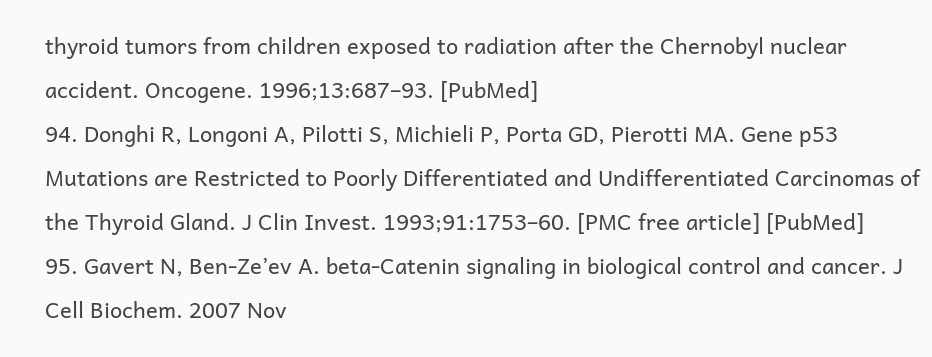thyroid tumors from children exposed to radiation after the Chernobyl nuclear accident. Oncogene. 1996;13:687–93. [PubMed]
94. Donghi R, Longoni A, Pilotti S, Michieli P, Porta GD, Pierotti MA. Gene p53 Mutations are Restricted to Poorly Differentiated and Undifferentiated Carcinomas of the Thyroid Gland. J Clin Invest. 1993;91:1753–60. [PMC free article] [PubMed]
95. Gavert N, Ben-Ze’ev A. beta-Catenin signaling in biological control and cancer. J Cell Biochem. 2007 Nov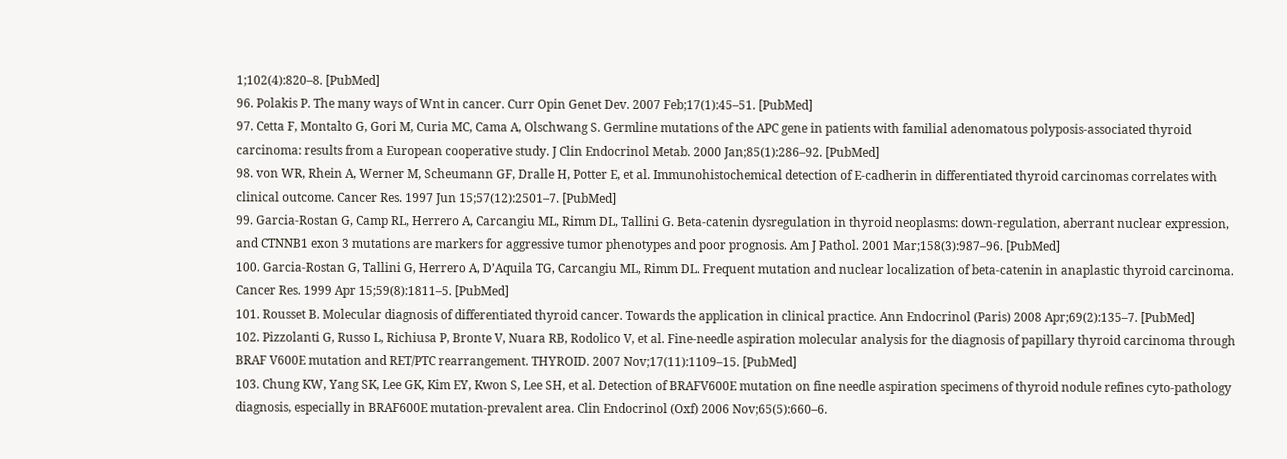1;102(4):820–8. [PubMed]
96. Polakis P. The many ways of Wnt in cancer. Curr Opin Genet Dev. 2007 Feb;17(1):45–51. [PubMed]
97. Cetta F, Montalto G, Gori M, Curia MC, Cama A, Olschwang S. Germline mutations of the APC gene in patients with familial adenomatous polyposis-associated thyroid carcinoma: results from a European cooperative study. J Clin Endocrinol Metab. 2000 Jan;85(1):286–92. [PubMed]
98. von WR, Rhein A, Werner M, Scheumann GF, Dralle H, Potter E, et al. Immunohistochemical detection of E-cadherin in differentiated thyroid carcinomas correlates with clinical outcome. Cancer Res. 1997 Jun 15;57(12):2501–7. [PubMed]
99. Garcia-Rostan G, Camp RL, Herrero A, Carcangiu ML, Rimm DL, Tallini G. Beta-catenin dysregulation in thyroid neoplasms: down-regulation, aberrant nuclear expression, and CTNNB1 exon 3 mutations are markers for aggressive tumor phenotypes and poor prognosis. Am J Pathol. 2001 Mar;158(3):987–96. [PubMed]
100. Garcia-Rostan G, Tallini G, Herrero A, D’Aquila TG, Carcangiu ML, Rimm DL. Frequent mutation and nuclear localization of beta-catenin in anaplastic thyroid carcinoma. Cancer Res. 1999 Apr 15;59(8):1811–5. [PubMed]
101. Rousset B. Molecular diagnosis of differentiated thyroid cancer. Towards the application in clinical practice. Ann Endocrinol (Paris) 2008 Apr;69(2):135–7. [PubMed]
102. Pizzolanti G, Russo L, Richiusa P, Bronte V, Nuara RB, Rodolico V, et al. Fine-needle aspiration molecular analysis for the diagnosis of papillary thyroid carcinoma through BRAF V600E mutation and RET/PTC rearrangement. THYROID. 2007 Nov;17(11):1109–15. [PubMed]
103. Chung KW, Yang SK, Lee GK, Kim EY, Kwon S, Lee SH, et al. Detection of BRAFV600E mutation on fine needle aspiration specimens of thyroid nodule refines cyto-pathology diagnosis, especially in BRAF600E mutation-prevalent area. Clin Endocrinol (Oxf) 2006 Nov;65(5):660–6.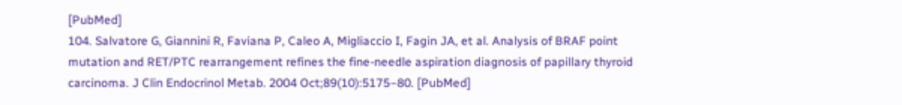[PubMed]
104. Salvatore G, Giannini R, Faviana P, Caleo A, Migliaccio I, Fagin JA, et al. Analysis of BRAF point mutation and RET/PTC rearrangement refines the fine-needle aspiration diagnosis of papillary thyroid carcinoma. J Clin Endocrinol Metab. 2004 Oct;89(10):5175–80. [PubMed]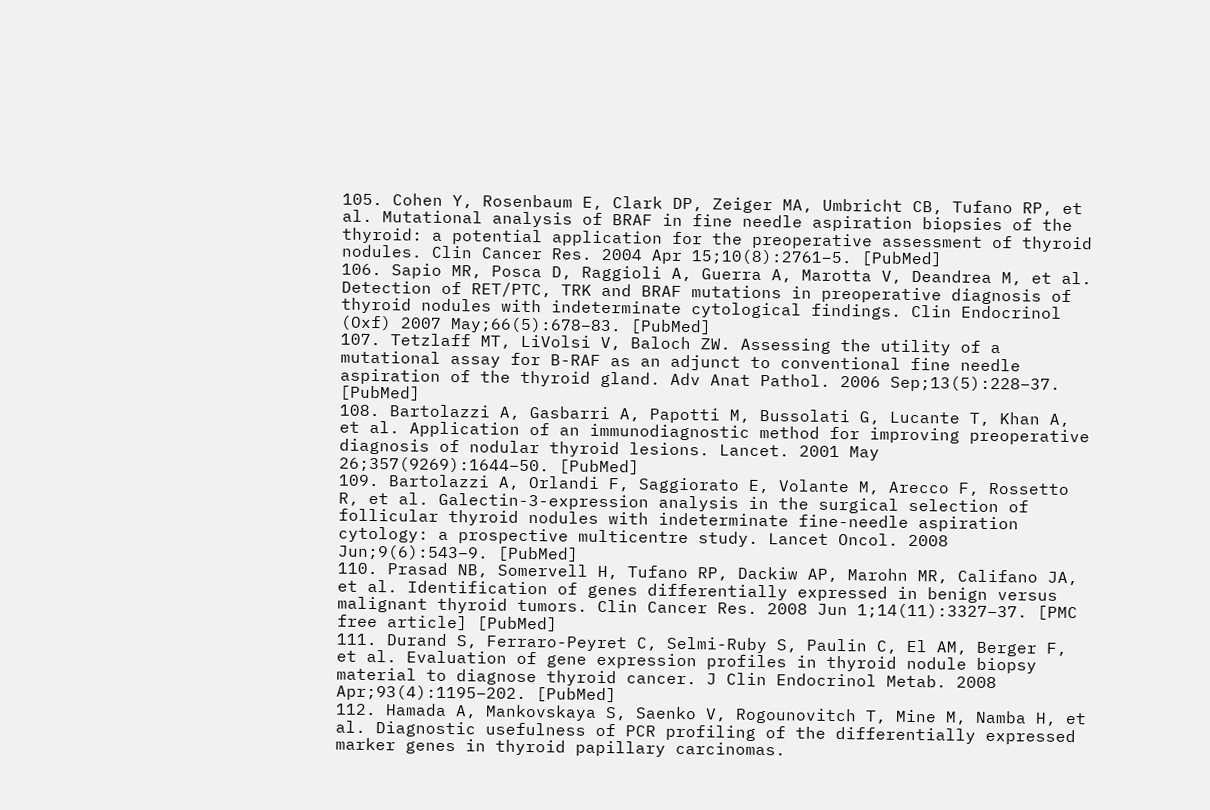105. Cohen Y, Rosenbaum E, Clark DP, Zeiger MA, Umbricht CB, Tufano RP, et al. Mutational analysis of BRAF in fine needle aspiration biopsies of the thyroid: a potential application for the preoperative assessment of thyroid nodules. Clin Cancer Res. 2004 Apr 15;10(8):2761–5. [PubMed]
106. Sapio MR, Posca D, Raggioli A, Guerra A, Marotta V, Deandrea M, et al. Detection of RET/PTC, TRK and BRAF mutations in preoperative diagnosis of thyroid nodules with indeterminate cytological findings. Clin Endocrinol (Oxf) 2007 May;66(5):678–83. [PubMed]
107. Tetzlaff MT, LiVolsi V, Baloch ZW. Assessing the utility of a mutational assay for B-RAF as an adjunct to conventional fine needle aspiration of the thyroid gland. Adv Anat Pathol. 2006 Sep;13(5):228–37. [PubMed]
108. Bartolazzi A, Gasbarri A, Papotti M, Bussolati G, Lucante T, Khan A, et al. Application of an immunodiagnostic method for improving preoperative diagnosis of nodular thyroid lesions. Lancet. 2001 May 26;357(9269):1644–50. [PubMed]
109. Bartolazzi A, Orlandi F, Saggiorato E, Volante M, Arecco F, Rossetto R, et al. Galectin-3-expression analysis in the surgical selection of follicular thyroid nodules with indeterminate fine-needle aspiration cytology: a prospective multicentre study. Lancet Oncol. 2008 Jun;9(6):543–9. [PubMed]
110. Prasad NB, Somervell H, Tufano RP, Dackiw AP, Marohn MR, Califano JA, et al. Identification of genes differentially expressed in benign versus malignant thyroid tumors. Clin Cancer Res. 2008 Jun 1;14(11):3327–37. [PMC free article] [PubMed]
111. Durand S, Ferraro-Peyret C, Selmi-Ruby S, Paulin C, El AM, Berger F, et al. Evaluation of gene expression profiles in thyroid nodule biopsy material to diagnose thyroid cancer. J Clin Endocrinol Metab. 2008 Apr;93(4):1195–202. [PubMed]
112. Hamada A, Mankovskaya S, Saenko V, Rogounovitch T, Mine M, Namba H, et al. Diagnostic usefulness of PCR profiling of the differentially expressed marker genes in thyroid papillary carcinomas.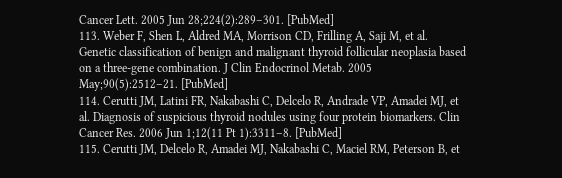Cancer Lett. 2005 Jun 28;224(2):289–301. [PubMed]
113. Weber F, Shen L, Aldred MA, Morrison CD, Frilling A, Saji M, et al. Genetic classification of benign and malignant thyroid follicular neoplasia based on a three-gene combination. J Clin Endocrinol Metab. 2005 May;90(5):2512–21. [PubMed]
114. Cerutti JM, Latini FR, Nakabashi C, Delcelo R, Andrade VP, Amadei MJ, et al. Diagnosis of suspicious thyroid nodules using four protein biomarkers. Clin Cancer Res. 2006 Jun 1;12(11 Pt 1):3311–8. [PubMed]
115. Cerutti JM, Delcelo R, Amadei MJ, Nakabashi C, Maciel RM, Peterson B, et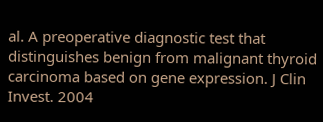al. A preoperative diagnostic test that distinguishes benign from malignant thyroid carcinoma based on gene expression. J Clin Invest. 2004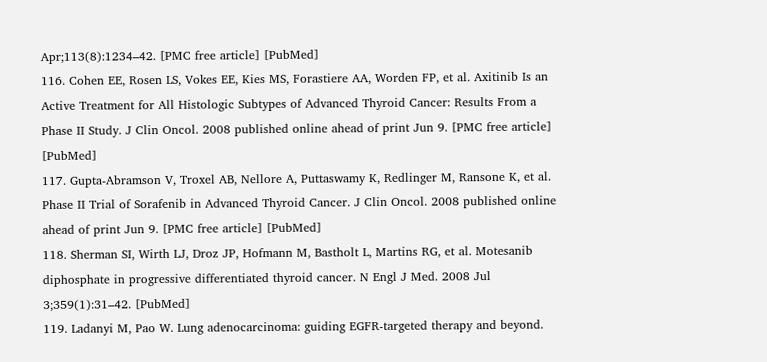Apr;113(8):1234–42. [PMC free article] [PubMed]
116. Cohen EE, Rosen LS, Vokes EE, Kies MS, Forastiere AA, Worden FP, et al. Axitinib Is an Active Treatment for All Histologic Subtypes of Advanced Thyroid Cancer: Results From a Phase II Study. J Clin Oncol. 2008 published online ahead of print Jun 9. [PMC free article] [PubMed]
117. Gupta-Abramson V, Troxel AB, Nellore A, Puttaswamy K, Redlinger M, Ransone K, et al. Phase II Trial of Sorafenib in Advanced Thyroid Cancer. J Clin Oncol. 2008 published online ahead of print Jun 9. [PMC free article] [PubMed]
118. Sherman SI, Wirth LJ, Droz JP, Hofmann M, Bastholt L, Martins RG, et al. Motesanib diphosphate in progressive differentiated thyroid cancer. N Engl J Med. 2008 Jul 3;359(1):31–42. [PubMed]
119. Ladanyi M, Pao W. Lung adenocarcinoma: guiding EGFR-targeted therapy and beyond.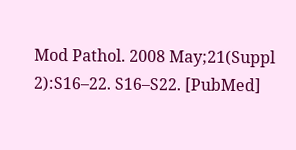Mod Pathol. 2008 May;21(Suppl 2):S16–22. S16–S22. [PubMed]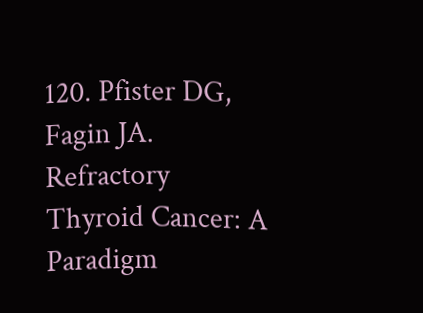120. Pfister DG, Fagin JA. Refractory Thyroid Cancer: A Paradigm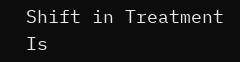Shift in Treatment Is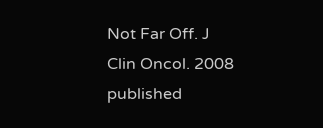Not Far Off. J Clin Oncol. 2008 published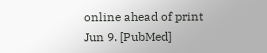online ahead of print Jun 9. [PubMed]